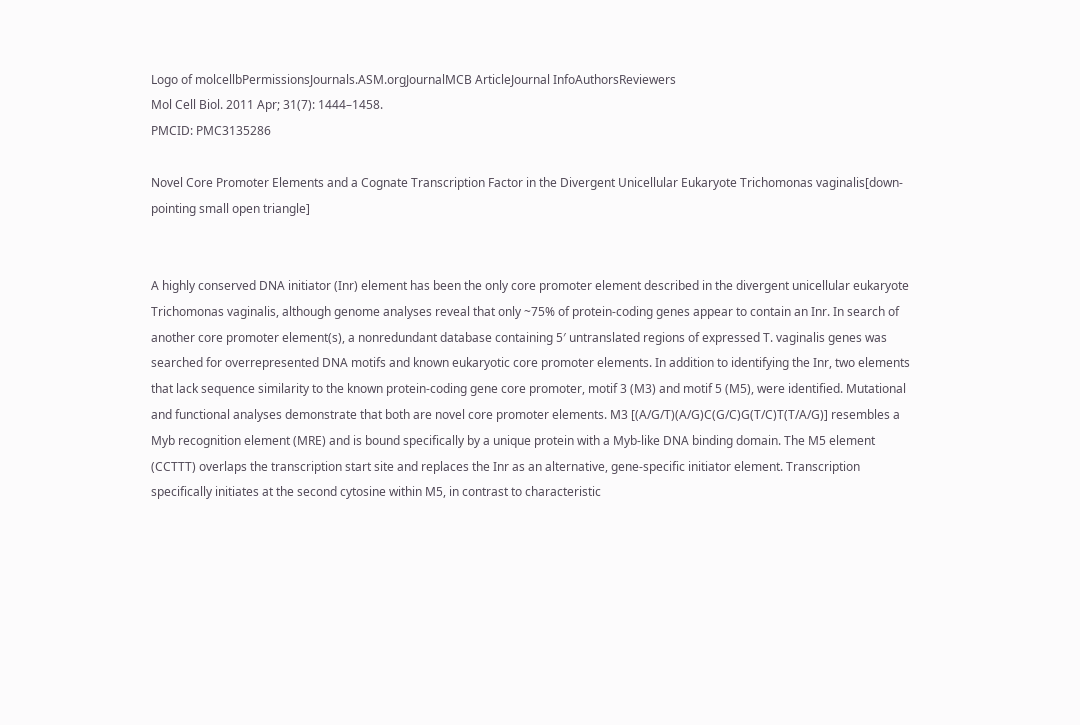Logo of molcellbPermissionsJournals.ASM.orgJournalMCB ArticleJournal InfoAuthorsReviewers
Mol Cell Biol. 2011 Apr; 31(7): 1444–1458.
PMCID: PMC3135286

Novel Core Promoter Elements and a Cognate Transcription Factor in the Divergent Unicellular Eukaryote Trichomonas vaginalis[down-pointing small open triangle]


A highly conserved DNA initiator (Inr) element has been the only core promoter element described in the divergent unicellular eukaryote Trichomonas vaginalis, although genome analyses reveal that only ~75% of protein-coding genes appear to contain an Inr. In search of another core promoter element(s), a nonredundant database containing 5′ untranslated regions of expressed T. vaginalis genes was searched for overrepresented DNA motifs and known eukaryotic core promoter elements. In addition to identifying the Inr, two elements that lack sequence similarity to the known protein-coding gene core promoter, motif 3 (M3) and motif 5 (M5), were identified. Mutational and functional analyses demonstrate that both are novel core promoter elements. M3 [(A/G/T)(A/G)C(G/C)G(T/C)T(T/A/G)] resembles a Myb recognition element (MRE) and is bound specifically by a unique protein with a Myb-like DNA binding domain. The M5 element (CCTTT) overlaps the transcription start site and replaces the Inr as an alternative, gene-specific initiator element. Transcription specifically initiates at the second cytosine within M5, in contrast to characteristic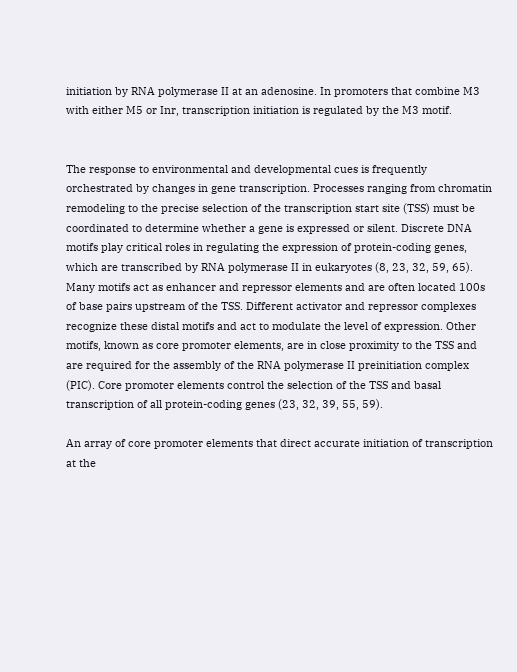initiation by RNA polymerase II at an adenosine. In promoters that combine M3 with either M5 or Inr, transcription initiation is regulated by the M3 motif.


The response to environmental and developmental cues is frequently orchestrated by changes in gene transcription. Processes ranging from chromatin remodeling to the precise selection of the transcription start site (TSS) must be coordinated to determine whether a gene is expressed or silent. Discrete DNA motifs play critical roles in regulating the expression of protein-coding genes, which are transcribed by RNA polymerase II in eukaryotes (8, 23, 32, 59, 65). Many motifs act as enhancer and repressor elements and are often located 100s of base pairs upstream of the TSS. Different activator and repressor complexes recognize these distal motifs and act to modulate the level of expression. Other motifs, known as core promoter elements, are in close proximity to the TSS and are required for the assembly of the RNA polymerase II preinitiation complex (PIC). Core promoter elements control the selection of the TSS and basal transcription of all protein-coding genes (23, 32, 39, 55, 59).

An array of core promoter elements that direct accurate initiation of transcription at the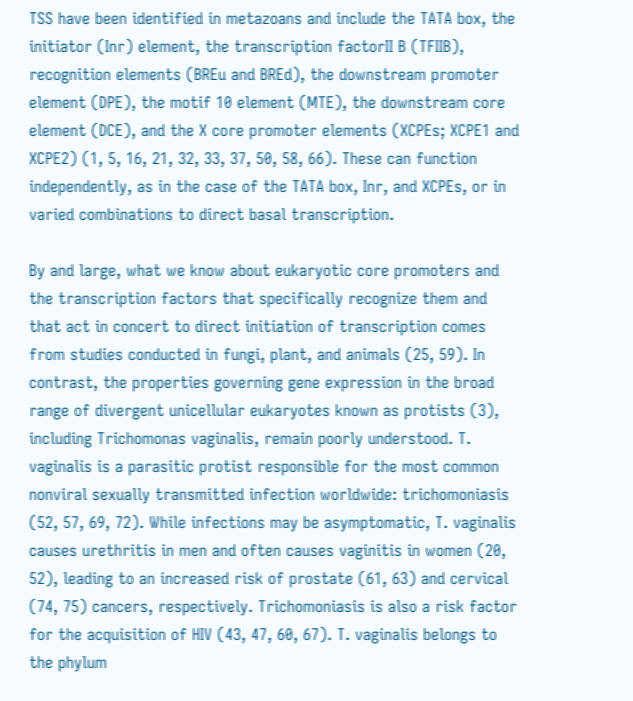TSS have been identified in metazoans and include the TATA box, the initiator (Inr) element, the transcription factorII B (TFIIB), recognition elements (BREu and BREd), the downstream promoter element (DPE), the motif 10 element (MTE), the downstream core element (DCE), and the X core promoter elements (XCPEs; XCPE1 and XCPE2) (1, 5, 16, 21, 32, 33, 37, 50, 58, 66). These can function independently, as in the case of the TATA box, Inr, and XCPEs, or in varied combinations to direct basal transcription.

By and large, what we know about eukaryotic core promoters and the transcription factors that specifically recognize them and that act in concert to direct initiation of transcription comes from studies conducted in fungi, plant, and animals (25, 59). In contrast, the properties governing gene expression in the broad range of divergent unicellular eukaryotes known as protists (3), including Trichomonas vaginalis, remain poorly understood. T. vaginalis is a parasitic protist responsible for the most common nonviral sexually transmitted infection worldwide: trichomoniasis (52, 57, 69, 72). While infections may be asymptomatic, T. vaginalis causes urethritis in men and often causes vaginitis in women (20, 52), leading to an increased risk of prostate (61, 63) and cervical (74, 75) cancers, respectively. Trichomoniasis is also a risk factor for the acquisition of HIV (43, 47, 60, 67). T. vaginalis belongs to the phylum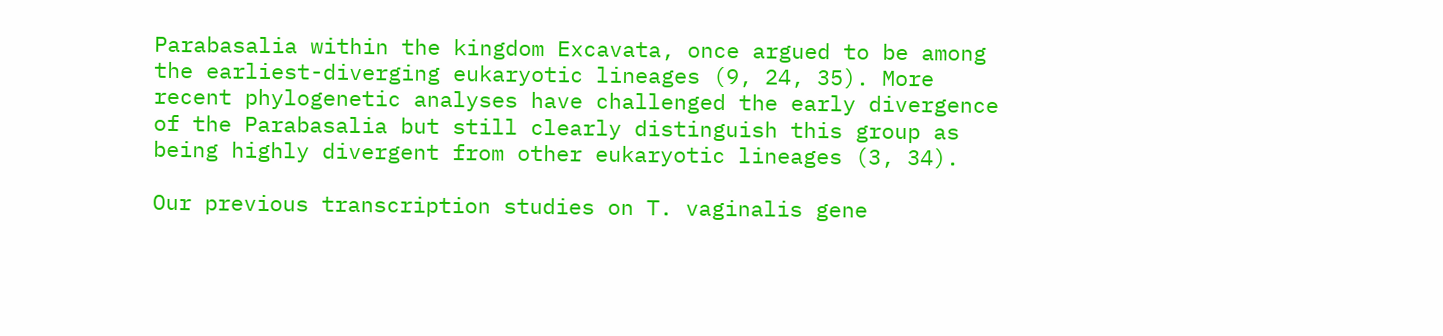Parabasalia within the kingdom Excavata, once argued to be among the earliest-diverging eukaryotic lineages (9, 24, 35). More recent phylogenetic analyses have challenged the early divergence of the Parabasalia but still clearly distinguish this group as being highly divergent from other eukaryotic lineages (3, 34).

Our previous transcription studies on T. vaginalis gene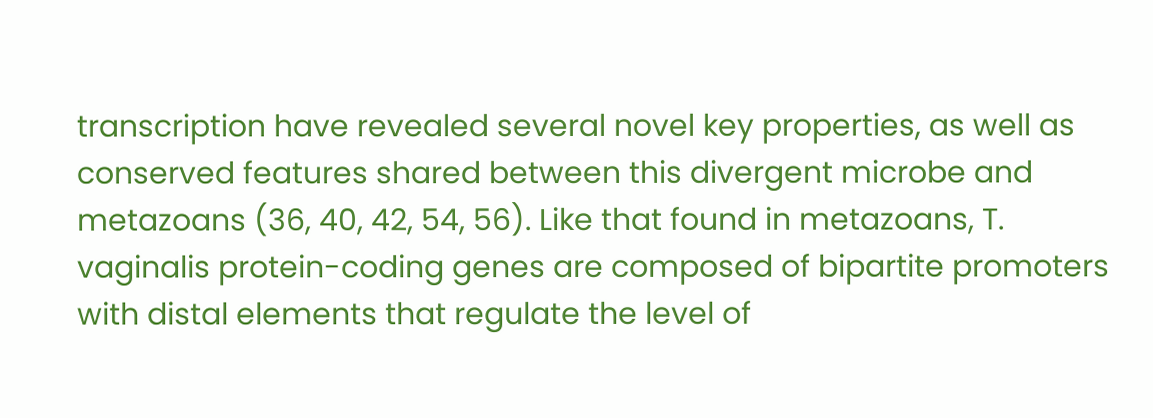transcription have revealed several novel key properties, as well as conserved features shared between this divergent microbe and metazoans (36, 40, 42, 54, 56). Like that found in metazoans, T. vaginalis protein-coding genes are composed of bipartite promoters with distal elements that regulate the level of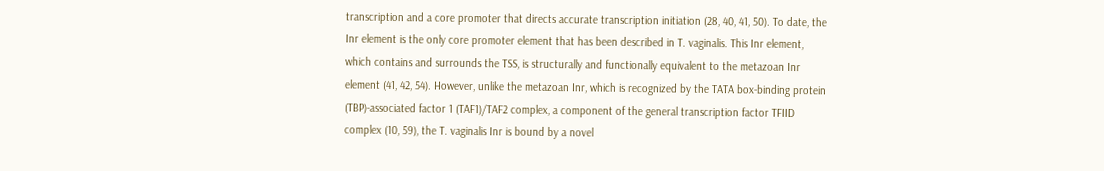transcription and a core promoter that directs accurate transcription initiation (28, 40, 41, 50). To date, the Inr element is the only core promoter element that has been described in T. vaginalis. This Inr element, which contains and surrounds the TSS, is structurally and functionally equivalent to the metazoan Inr element (41, 42, 54). However, unlike the metazoan Inr, which is recognized by the TATA box-binding protein (TBP)-associated factor 1 (TAF1)/TAF2 complex, a component of the general transcription factor TFIID complex (10, 59), the T. vaginalis Inr is bound by a novel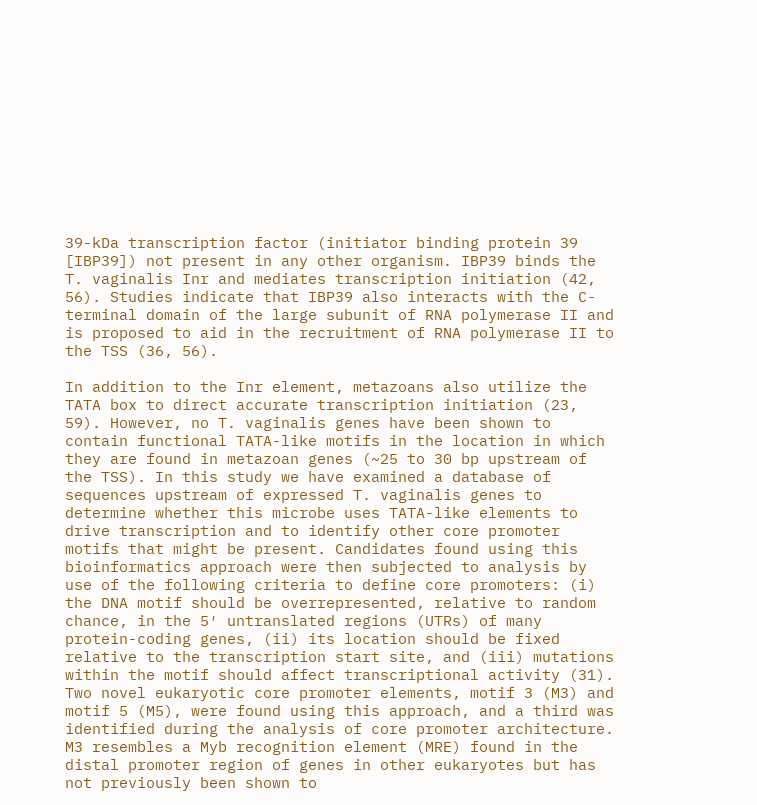39-kDa transcription factor (initiator binding protein 39 [IBP39]) not present in any other organism. IBP39 binds the T. vaginalis Inr and mediates transcription initiation (42, 56). Studies indicate that IBP39 also interacts with the C-terminal domain of the large subunit of RNA polymerase II and is proposed to aid in the recruitment of RNA polymerase II to the TSS (36, 56).

In addition to the Inr element, metazoans also utilize the TATA box to direct accurate transcription initiation (23, 59). However, no T. vaginalis genes have been shown to contain functional TATA-like motifs in the location in which they are found in metazoan genes (~25 to 30 bp upstream of the TSS). In this study we have examined a database of sequences upstream of expressed T. vaginalis genes to determine whether this microbe uses TATA-like elements to drive transcription and to identify other core promoter motifs that might be present. Candidates found using this bioinformatics approach were then subjected to analysis by use of the following criteria to define core promoters: (i) the DNA motif should be overrepresented, relative to random chance, in the 5′ untranslated regions (UTRs) of many protein-coding genes, (ii) its location should be fixed relative to the transcription start site, and (iii) mutations within the motif should affect transcriptional activity (31). Two novel eukaryotic core promoter elements, motif 3 (M3) and motif 5 (M5), were found using this approach, and a third was identified during the analysis of core promoter architecture. M3 resembles a Myb recognition element (MRE) found in the distal promoter region of genes in other eukaryotes but has not previously been shown to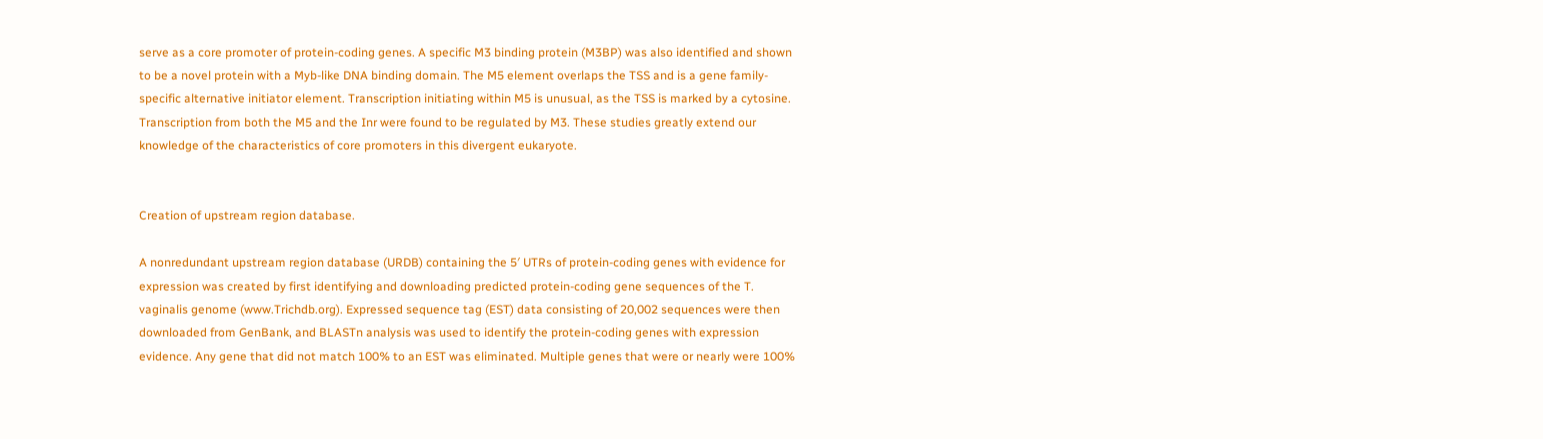serve as a core promoter of protein-coding genes. A specific M3 binding protein (M3BP) was also identified and shown to be a novel protein with a Myb-like DNA binding domain. The M5 element overlaps the TSS and is a gene family-specific alternative initiator element. Transcription initiating within M5 is unusual, as the TSS is marked by a cytosine. Transcription from both the M5 and the Inr were found to be regulated by M3. These studies greatly extend our knowledge of the characteristics of core promoters in this divergent eukaryote.


Creation of upstream region database.

A nonredundant upstream region database (URDB) containing the 5′ UTRs of protein-coding genes with evidence for expression was created by first identifying and downloading predicted protein-coding gene sequences of the T. vaginalis genome (www.Trichdb.org). Expressed sequence tag (EST) data consisting of 20,002 sequences were then downloaded from GenBank, and BLASTn analysis was used to identify the protein-coding genes with expression evidence. Any gene that did not match 100% to an EST was eliminated. Multiple genes that were or nearly were 100%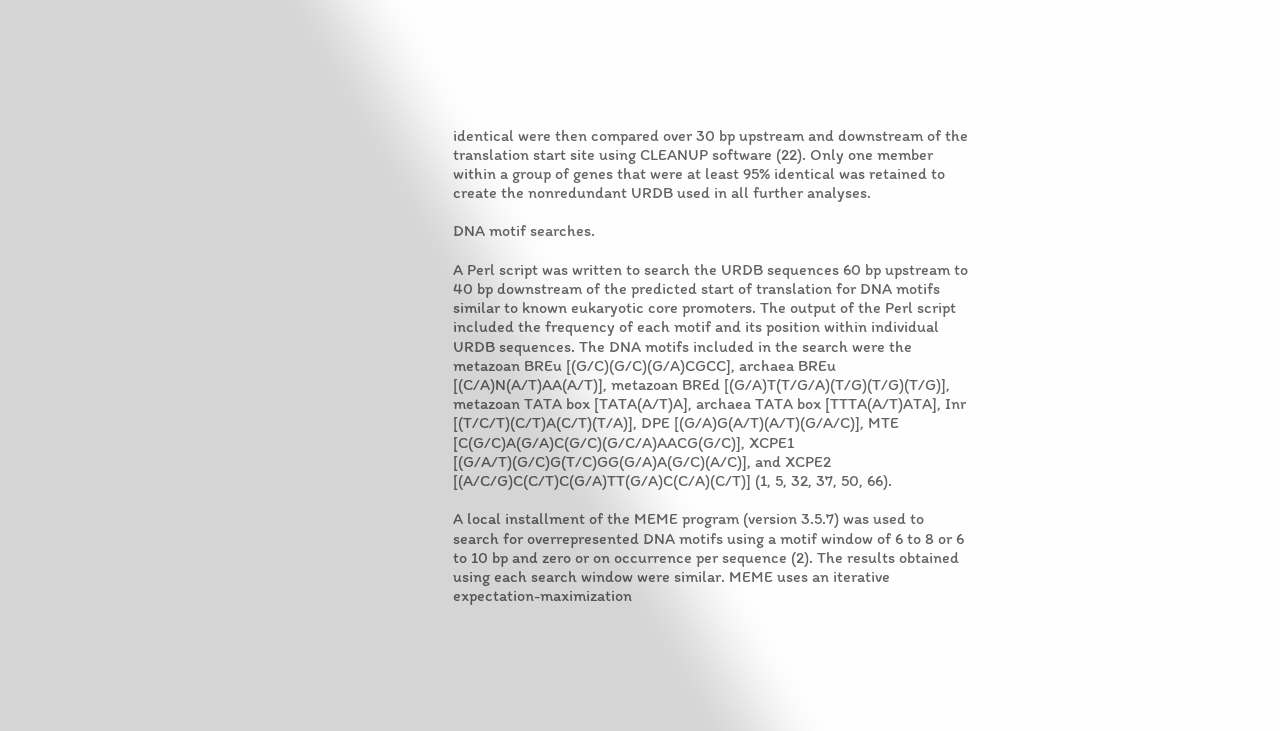identical were then compared over 30 bp upstream and downstream of the translation start site using CLEANUP software (22). Only one member within a group of genes that were at least 95% identical was retained to create the nonredundant URDB used in all further analyses.

DNA motif searches.

A Perl script was written to search the URDB sequences 60 bp upstream to 40 bp downstream of the predicted start of translation for DNA motifs similar to known eukaryotic core promoters. The output of the Perl script included the frequency of each motif and its position within individual URDB sequences. The DNA motifs included in the search were the metazoan BREu [(G/C)(G/C)(G/A)CGCC], archaea BREu [(C/A)N(A/T)AA(A/T)], metazoan BREd [(G/A)T(T/G/A)(T/G)(T/G)(T/G)], metazoan TATA box [TATA(A/T)A], archaea TATA box [TTTA(A/T)ATA], Inr [(T/C/T)(C/T)A(C/T)(T/A)], DPE [(G/A)G(A/T)(A/T)(G/A/C)], MTE [C(G/C)A(G/A)C(G/C)(G/C/A)AACG(G/C)], XCPE1 [(G/A/T)(G/C)G(T/C)GG(G/A)A(G/C)(A/C)], and XCPE2 [(A/C/G)C(C/T)C(G/A)TT(G/A)C(C/A)(C/T)] (1, 5, 32, 37, 50, 66).

A local installment of the MEME program (version 3.5.7) was used to search for overrepresented DNA motifs using a motif window of 6 to 8 or 6 to 10 bp and zero or on occurrence per sequence (2). The results obtained using each search window were similar. MEME uses an iterative expectation-maximization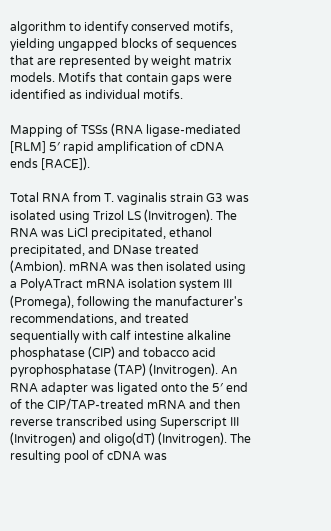algorithm to identify conserved motifs, yielding ungapped blocks of sequences that are represented by weight matrix models. Motifs that contain gaps were identified as individual motifs.

Mapping of TSSs (RNA ligase-mediated [RLM] 5′ rapid amplification of cDNA ends [RACE]).

Total RNA from T. vaginalis strain G3 was isolated using Trizol LS (Invitrogen). The RNA was LiCl precipitated, ethanol precipitated, and DNase treated (Ambion). mRNA was then isolated using a PolyATract mRNA isolation system III (Promega), following the manufacturer's recommendations, and treated sequentially with calf intestine alkaline phosphatase (CIP) and tobacco acid pyrophosphatase (TAP) (Invitrogen). An RNA adapter was ligated onto the 5′ end of the CIP/TAP-treated mRNA and then reverse transcribed using Superscript III (Invitrogen) and oligo(dT) (Invitrogen). The resulting pool of cDNA was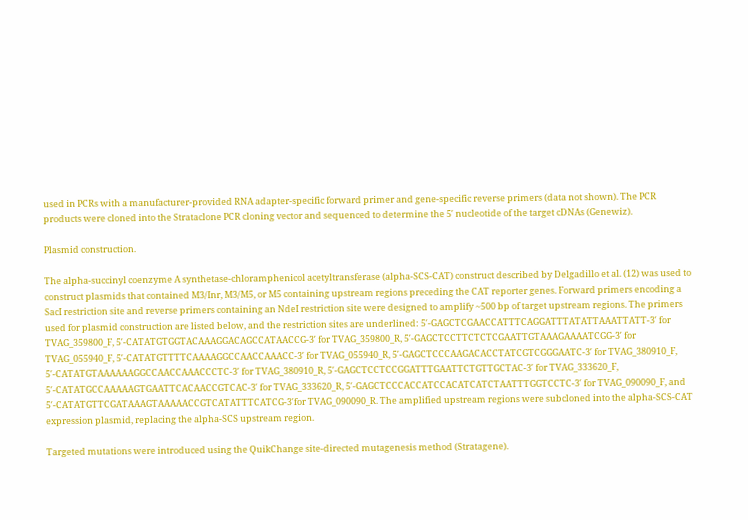used in PCRs with a manufacturer-provided RNA adapter-specific forward primer and gene-specific reverse primers (data not shown). The PCR products were cloned into the Strataclone PCR cloning vector and sequenced to determine the 5′ nucleotide of the target cDNAs (Genewiz).

Plasmid construction.

The alpha-succinyl coenzyme A synthetase-chloramphenicol acetyltransferase (alpha-SCS-CAT) construct described by Delgadillo et al. (12) was used to construct plasmids that contained M3/Inr, M3/M5, or M5 containing upstream regions preceding the CAT reporter genes. Forward primers encoding a SacI restriction site and reverse primers containing an NdeI restriction site were designed to amplify ~500 bp of target upstream regions. The primers used for plasmid construction are listed below, and the restriction sites are underlined: 5′-GAGCTCGAACCATTTCAGGATTTATATTAAATTATT-3′ for TVAG_359800_F, 5′-CATATGTGGTACAAAGGACAGCCATAACCG-3′ for TVAG_359800_R, 5′-GAGCTCCTTCTCTCGAATTGTAAAGAAAATCGG-3′ for TVAG_055940_F, 5′-CATATGTTTTCAAAAGGCCAACCAAACC-3′ for TVAG_055940_R, 5′-GAGCTCCCAAGACACCTATCGTCGGGAATC-3′ for TVAG_380910_F, 5′-CATATGTAAAAAAGGCCAACCAAACCCTC-3′ for TVAG_380910_R, 5′-GAGCTCCTCCGGATTTGAATTCTGTTGCTAC-3′ for TVAG_333620_F, 5′-CATATGCCAAAAAGTGAATTCACAACCGTCAC-3′ for TVAG_333620_R, 5′-GAGCTCCCACCATCCACATCATCTAATTTGGTCCTC-3′ for TVAG_090090_F, and 5′-CATATGTTCGATAAAGTAAAAACCGTCATATTTCATCG-3′for TVAG_090090_R. The amplified upstream regions were subcloned into the alpha-SCS-CAT expression plasmid, replacing the alpha-SCS upstream region.

Targeted mutations were introduced using the QuikChange site-directed mutagenesis method (Stratagene).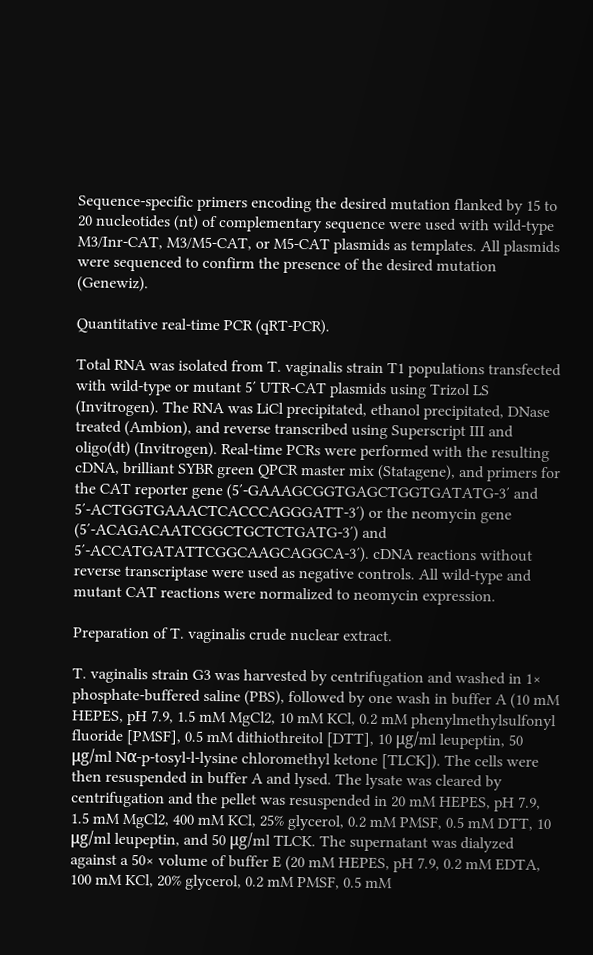Sequence-specific primers encoding the desired mutation flanked by 15 to 20 nucleotides (nt) of complementary sequence were used with wild-type M3/Inr-CAT, M3/M5-CAT, or M5-CAT plasmids as templates. All plasmids were sequenced to confirm the presence of the desired mutation (Genewiz).

Quantitative real-time PCR (qRT-PCR).

Total RNA was isolated from T. vaginalis strain T1 populations transfected with wild-type or mutant 5′ UTR-CAT plasmids using Trizol LS (Invitrogen). The RNA was LiCl precipitated, ethanol precipitated, DNase treated (Ambion), and reverse transcribed using Superscript III and oligo(dt) (Invitrogen). Real-time PCRs were performed with the resulting cDNA, brilliant SYBR green QPCR master mix (Statagene), and primers for the CAT reporter gene (5′-GAAAGCGGTGAGCTGGTGATATG-3′ and 5′-ACTGGTGAAACTCACCCAGGGATT-3′) or the neomycin gene (5′-ACAGACAATCGGCTGCTCTGATG-3′) and 5′-ACCATGATATTCGGCAAGCAGGCA-3′). cDNA reactions without reverse transcriptase were used as negative controls. All wild-type and mutant CAT reactions were normalized to neomycin expression.

Preparation of T. vaginalis crude nuclear extract.

T. vaginalis strain G3 was harvested by centrifugation and washed in 1× phosphate-buffered saline (PBS), followed by one wash in buffer A (10 mM HEPES, pH 7.9, 1.5 mM MgCl2, 10 mM KCl, 0.2 mM phenylmethylsulfonyl fluoride [PMSF], 0.5 mM dithiothreitol [DTT], 10 μg/ml leupeptin, 50 μg/ml Nα-p-tosyl-l-lysine chloromethyl ketone [TLCK]). The cells were then resuspended in buffer A and lysed. The lysate was cleared by centrifugation and the pellet was resuspended in 20 mM HEPES, pH 7.9, 1.5 mM MgCl2, 400 mM KCl, 25% glycerol, 0.2 mM PMSF, 0.5 mM DTT, 10 μg/ml leupeptin, and 50 μg/ml TLCK. The supernatant was dialyzed against a 50× volume of buffer E (20 mM HEPES, pH 7.9, 0.2 mM EDTA, 100 mM KCl, 20% glycerol, 0.2 mM PMSF, 0.5 mM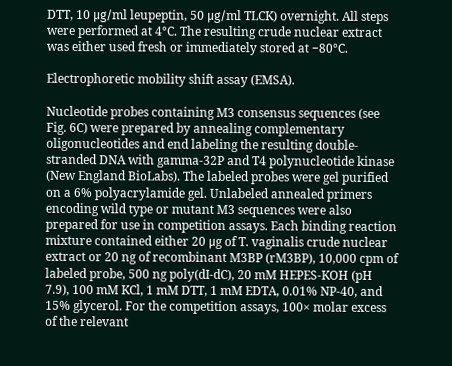DTT, 10 μg/ml leupeptin, 50 μg/ml TLCK) overnight. All steps were performed at 4°C. The resulting crude nuclear extract was either used fresh or immediately stored at −80°C.

Electrophoretic mobility shift assay (EMSA).

Nucleotide probes containing M3 consensus sequences (see Fig. 6C) were prepared by annealing complementary oligonucleotides and end labeling the resulting double-stranded DNA with gamma-32P and T4 polynucleotide kinase (New England BioLabs). The labeled probes were gel purified on a 6% polyacrylamide gel. Unlabeled annealed primers encoding wild type or mutant M3 sequences were also prepared for use in competition assays. Each binding reaction mixture contained either 20 μg of T. vaginalis crude nuclear extract or 20 ng of recombinant M3BP (rM3BP), 10,000 cpm of labeled probe, 500 ng poly(dI-dC), 20 mM HEPES-KOH (pH 7.9), 100 mM KCl, 1 mM DTT, 1 mM EDTA, 0.01% NP-40, and 15% glycerol. For the competition assays, 100× molar excess of the relevant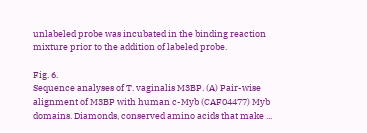unlabeled probe was incubated in the binding reaction mixture prior to the addition of labeled probe.

Fig. 6.
Sequence analyses of T. vaginalis M3BP. (A) Pair-wise alignment of M3BP with human c-Myb (CAF04477) Myb domains. Diamonds, conserved amino acids that make ...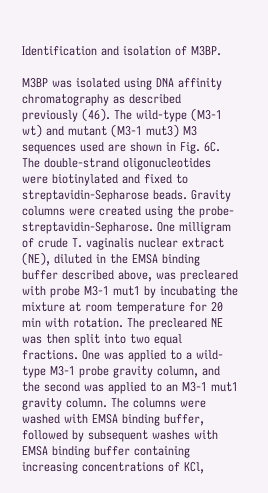Identification and isolation of M3BP.

M3BP was isolated using DNA affinity chromatography as described previously (46). The wild-type (M3-1 wt) and mutant (M3-1 mut3) M3 sequences used are shown in Fig. 6C. The double-strand oligonucleotides were biotinylated and fixed to streptavidin-Sepharose beads. Gravity columns were created using the probe-streptavidin-Sepharose. One milligram of crude T. vaginalis nuclear extract (NE), diluted in the EMSA binding buffer described above, was precleared with probe M3-1 mut1 by incubating the mixture at room temperature for 20 min with rotation. The precleared NE was then split into two equal fractions. One was applied to a wild-type M3-1 probe gravity column, and the second was applied to an M3-1 mut1 gravity column. The columns were washed with EMSA binding buffer, followed by subsequent washes with EMSA binding buffer containing increasing concentrations of KCl,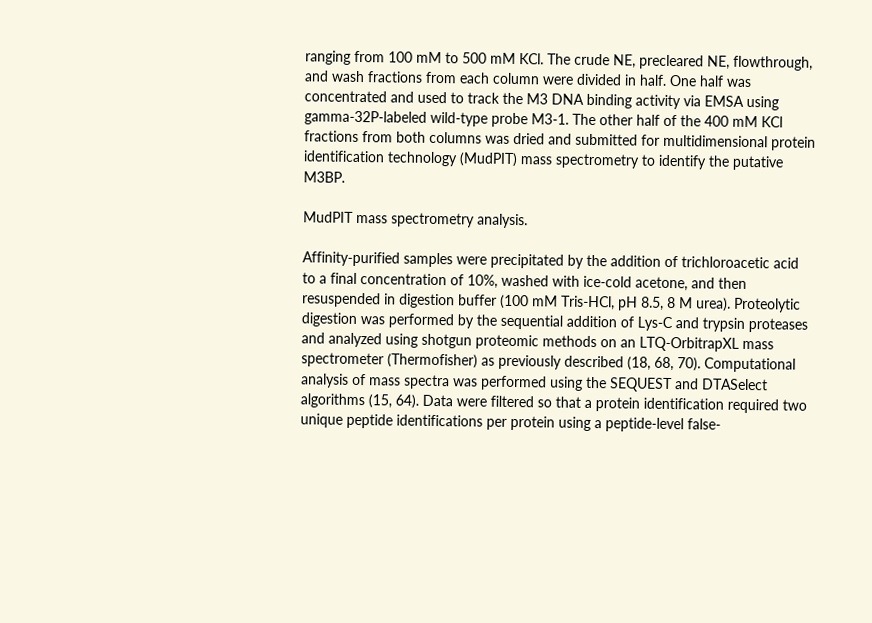ranging from 100 mM to 500 mM KCl. The crude NE, precleared NE, flowthrough, and wash fractions from each column were divided in half. One half was concentrated and used to track the M3 DNA binding activity via EMSA using gamma-32P-labeled wild-type probe M3-1. The other half of the 400 mM KCl fractions from both columns was dried and submitted for multidimensional protein identification technology (MudPIT) mass spectrometry to identify the putative M3BP.

MudPIT mass spectrometry analysis.

Affinity-purified samples were precipitated by the addition of trichloroacetic acid to a final concentration of 10%, washed with ice-cold acetone, and then resuspended in digestion buffer (100 mM Tris-HCl, pH 8.5, 8 M urea). Proteolytic digestion was performed by the sequential addition of Lys-C and trypsin proteases and analyzed using shotgun proteomic methods on an LTQ-OrbitrapXL mass spectrometer (Thermofisher) as previously described (18, 68, 70). Computational analysis of mass spectra was performed using the SEQUEST and DTASelect algorithms (15, 64). Data were filtered so that a protein identification required two unique peptide identifications per protein using a peptide-level false-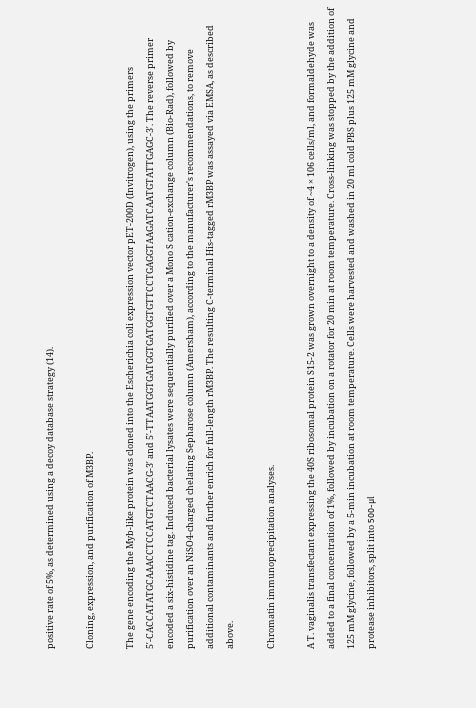positive rate of 5%, as determined using a decoy database strategy (14).

Cloning, expression, and purification of M3BP.

The gene encoding the Myb-like protein was cloned into the Escherichia coli expression vector pET-200D (Invitrogen), using the primers 5′-CACCATATGCAAACCTCCATGTCTAACG-3′ and 5′-TTAATGGTGATGGTGATGGTGTTCCTGAGGTAAGATCAATGTATTGAGC-3′. The reverse primer encoded a six-histidine tag. Induced bacterial lysates were sequentially purified over a Mono S cation-exchange column (Bio-Rad), followed by purification over an NiSO4-charged chelating Sepharose column (Amersham), according to the manufacturer's recommendations, to remove additional contaminants and further enrich for full-length rM3BP. The resulting C-terminal His-tagged rM3BP was assayed via EMSA, as described above.

Chromatin immunoprecipitation analyses.

A T. vaginalis transfectant expressing the 40S ribosomal protein S15-2 was grown overnight to a density of ~4 × 106 cells/ml, and formaldehyde was added to a final concentration of 1%, followed by incubation on a rotator for 20 min at room temperature. Cross-linking was stopped by the addition of 125 mM glycine, followed by a 5-min incubation at room temperature. Cells were harvested and washed in 20 ml cold PBS plus 125 mM glycine and protease inhibitors, split into 500-μl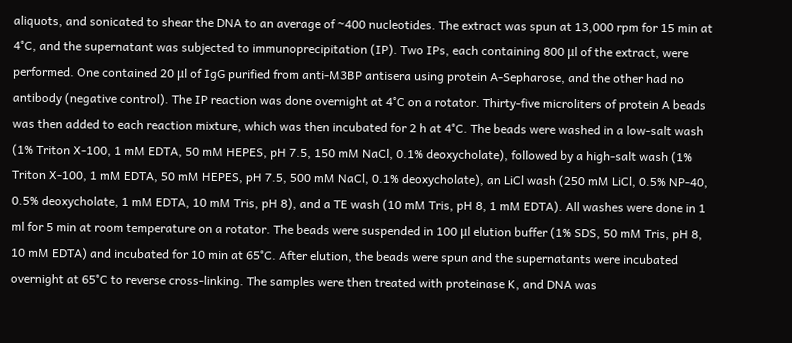aliquots, and sonicated to shear the DNA to an average of ~400 nucleotides. The extract was spun at 13,000 rpm for 15 min at 4°C, and the supernatant was subjected to immunoprecipitation (IP). Two IPs, each containing 800 μl of the extract, were performed. One contained 20 μl of IgG purified from anti-M3BP antisera using protein A-Sepharose, and the other had no antibody (negative control). The IP reaction was done overnight at 4°C on a rotator. Thirty-five microliters of protein A beads was then added to each reaction mixture, which was then incubated for 2 h at 4°C. The beads were washed in a low-salt wash (1% Triton X-100, 1 mM EDTA, 50 mM HEPES, pH 7.5, 150 mM NaCl, 0.1% deoxycholate), followed by a high-salt wash (1% Triton X-100, 1 mM EDTA, 50 mM HEPES, pH 7.5, 500 mM NaCl, 0.1% deoxycholate), an LiCl wash (250 mM LiCl, 0.5% NP-40, 0.5% deoxycholate, 1 mM EDTA, 10 mM Tris, pH 8), and a TE wash (10 mM Tris, pH 8, 1 mM EDTA). All washes were done in 1 ml for 5 min at room temperature on a rotator. The beads were suspended in 100 μl elution buffer (1% SDS, 50 mM Tris, pH 8, 10 mM EDTA) and incubated for 10 min at 65°C. After elution, the beads were spun and the supernatants were incubated overnight at 65°C to reverse cross-linking. The samples were then treated with proteinase K, and DNA was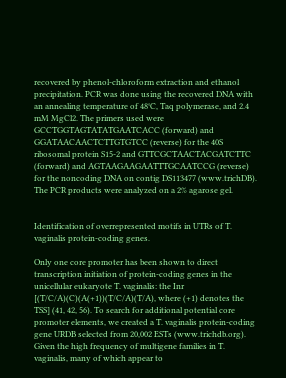recovered by phenol-chloroform extraction and ethanol precipitation. PCR was done using the recovered DNA with an annealing temperature of 48°C, Taq polymerase, and 2.4 mM MgCl2. The primers used were GCCTGGTAGTATATGAATCACC (forward) and GGATAACAACTCTTGTGTCC (reverse) for the 40S ribosomal protein S15-2 and GTTCGCTAACTACGATCTTC (forward) and AGTAAGAAGAATTTGCAATCCG (reverse) for the noncoding DNA on contig DS113477 (www.trichDB). The PCR products were analyzed on a 2% agarose gel.


Identification of overrepresented motifs in UTRs of T. vaginalis protein-coding genes.

Only one core promoter has been shown to direct transcription initiation of protein-coding genes in the unicellular eukaryote T. vaginalis: the Inr [(T/C/A)(C)(A(+1))(T/C/A)(T/A), where (+1) denotes the TSS] (41, 42, 56). To search for additional potential core promoter elements, we created a T. vaginalis protein-coding gene URDB selected from 20,002 ESTs (www.trichdb.org). Given the high frequency of multigene families in T. vaginalis, many of which appear to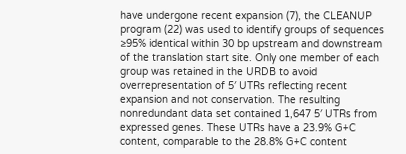have undergone recent expansion (7), the CLEANUP program (22) was used to identify groups of sequences ≥95% identical within 30 bp upstream and downstream of the translation start site. Only one member of each group was retained in the URDB to avoid overrepresentation of 5′ UTRs reflecting recent expansion and not conservation. The resulting nonredundant data set contained 1,647 5′ UTRs from expressed genes. These UTRs have a 23.9% G+C content, comparable to the 28.8% G+C content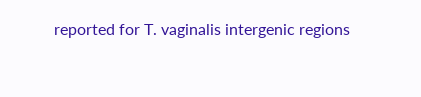reported for T. vaginalis intergenic regions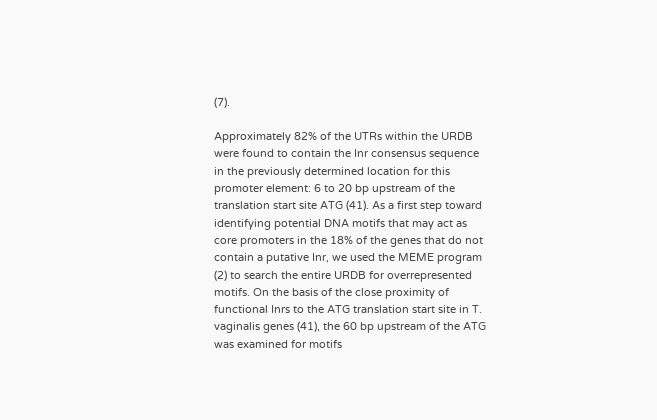(7).

Approximately 82% of the UTRs within the URDB were found to contain the Inr consensus sequence in the previously determined location for this promoter element: 6 to 20 bp upstream of the translation start site ATG (41). As a first step toward identifying potential DNA motifs that may act as core promoters in the 18% of the genes that do not contain a putative Inr, we used the MEME program (2) to search the entire URDB for overrepresented motifs. On the basis of the close proximity of functional Inrs to the ATG translation start site in T. vaginalis genes (41), the 60 bp upstream of the ATG was examined for motifs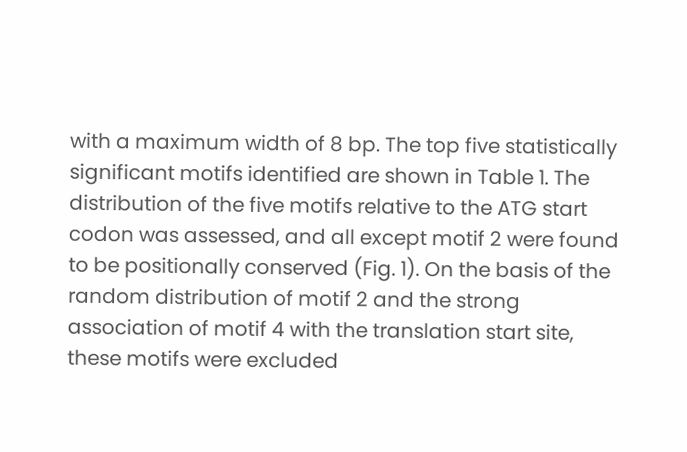with a maximum width of 8 bp. The top five statistically significant motifs identified are shown in Table 1. The distribution of the five motifs relative to the ATG start codon was assessed, and all except motif 2 were found to be positionally conserved (Fig. 1). On the basis of the random distribution of motif 2 and the strong association of motif 4 with the translation start site, these motifs were excluded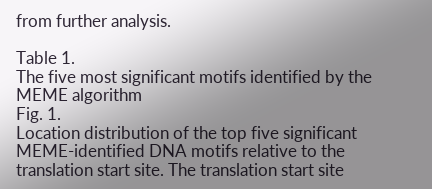from further analysis.

Table 1.
The five most significant motifs identified by the MEME algorithm
Fig. 1.
Location distribution of the top five significant MEME-identified DNA motifs relative to the translation start site. The translation start site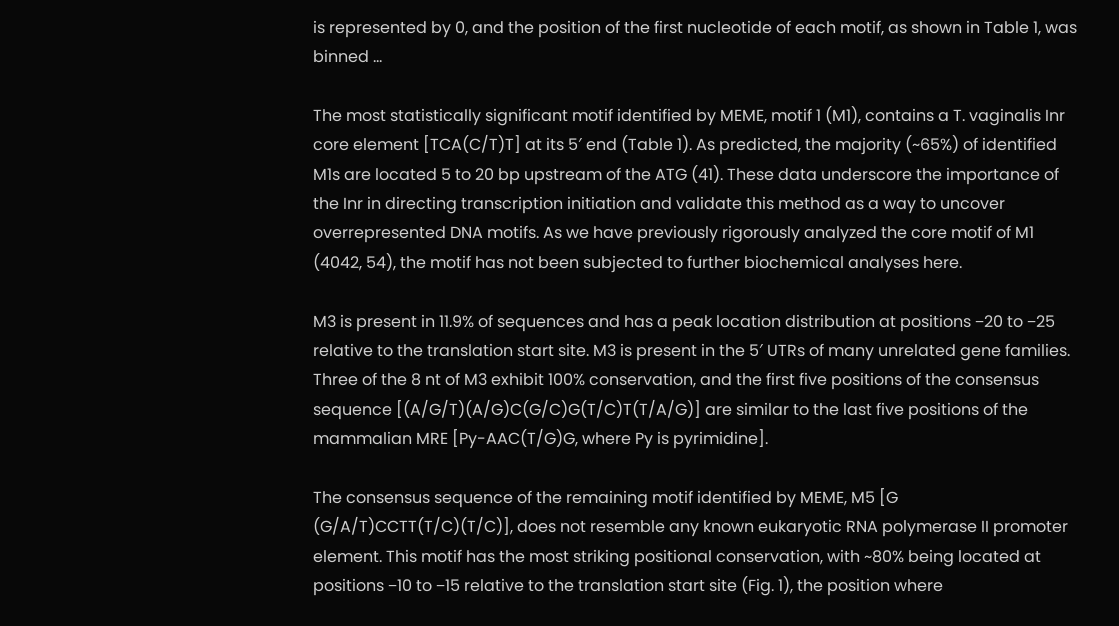is represented by 0, and the position of the first nucleotide of each motif, as shown in Table 1, was binned ...

The most statistically significant motif identified by MEME, motif 1 (M1), contains a T. vaginalis Inr core element [TCA(C/T)T] at its 5′ end (Table 1). As predicted, the majority (~65%) of identified M1s are located 5 to 20 bp upstream of the ATG (41). These data underscore the importance of the Inr in directing transcription initiation and validate this method as a way to uncover overrepresented DNA motifs. As we have previously rigorously analyzed the core motif of M1 (4042, 54), the motif has not been subjected to further biochemical analyses here.

M3 is present in 11.9% of sequences and has a peak location distribution at positions −20 to −25 relative to the translation start site. M3 is present in the 5′ UTRs of many unrelated gene families. Three of the 8 nt of M3 exhibit 100% conservation, and the first five positions of the consensus sequence [(A/G/T)(A/G)C(G/C)G(T/C)T(T/A/G)] are similar to the last five positions of the mammalian MRE [Py-AAC(T/G)G, where Py is pyrimidine].

The consensus sequence of the remaining motif identified by MEME, M5 [G (G/A/T)CCTT(T/C)(T/C)], does not resemble any known eukaryotic RNA polymerase II promoter element. This motif has the most striking positional conservation, with ~80% being located at positions −10 to −15 relative to the translation start site (Fig. 1), the position where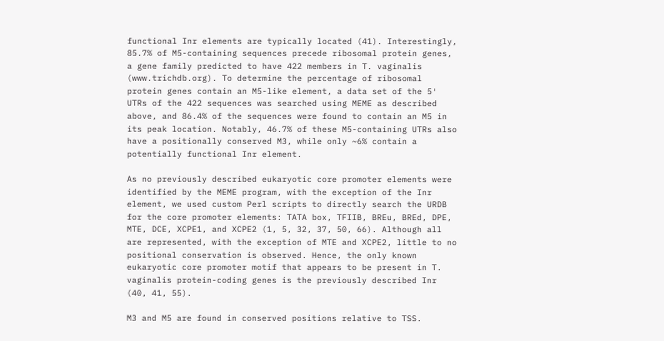functional Inr elements are typically located (41). Interestingly, 85.7% of M5-containing sequences precede ribosomal protein genes, a gene family predicted to have 422 members in T. vaginalis (www.trichdb.org). To determine the percentage of ribosomal protein genes contain an M5-like element, a data set of the 5′ UTRs of the 422 sequences was searched using MEME as described above, and 86.4% of the sequences were found to contain an M5 in its peak location. Notably, 46.7% of these M5-containing UTRs also have a positionally conserved M3, while only ~6% contain a potentially functional Inr element.

As no previously described eukaryotic core promoter elements were identified by the MEME program, with the exception of the Inr element, we used custom Perl scripts to directly search the URDB for the core promoter elements: TATA box, TFIIB, BREu, BREd, DPE, MTE, DCE, XCPE1, and XCPE2 (1, 5, 32, 37, 50, 66). Although all are represented, with the exception of MTE and XCPE2, little to no positional conservation is observed. Hence, the only known eukaryotic core promoter motif that appears to be present in T. vaginalis protein-coding genes is the previously described Inr (40, 41, 55).

M3 and M5 are found in conserved positions relative to TSS.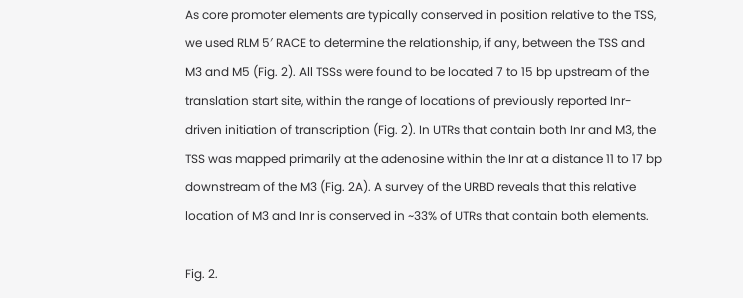As core promoter elements are typically conserved in position relative to the TSS, we used RLM 5′ RACE to determine the relationship, if any, between the TSS and M3 and M5 (Fig. 2). All TSSs were found to be located 7 to 15 bp upstream of the translation start site, within the range of locations of previously reported Inr-driven initiation of transcription (Fig. 2). In UTRs that contain both Inr and M3, the TSS was mapped primarily at the adenosine within the Inr at a distance 11 to 17 bp downstream of the M3 (Fig. 2A). A survey of the URBD reveals that this relative location of M3 and Inr is conserved in ~33% of UTRs that contain both elements.

Fig. 2.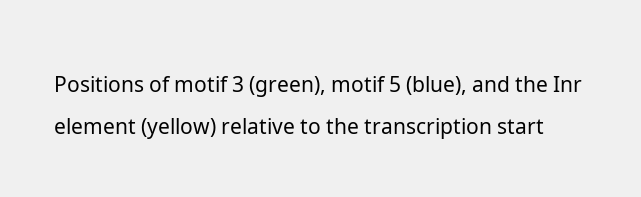Positions of motif 3 (green), motif 5 (blue), and the Inr element (yellow) relative to the transcription start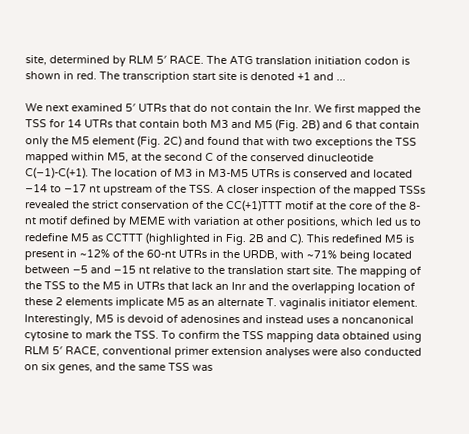site, determined by RLM 5′ RACE. The ATG translation initiation codon is shown in red. The transcription start site is denoted +1 and ...

We next examined 5′ UTRs that do not contain the Inr. We first mapped the TSS for 14 UTRs that contain both M3 and M5 (Fig. 2B) and 6 that contain only the M5 element (Fig. 2C) and found that with two exceptions the TSS mapped within M5, at the second C of the conserved dinucleotide C(−1)-C(+1). The location of M3 in M3-M5 UTRs is conserved and located −14 to −17 nt upstream of the TSS. A closer inspection of the mapped TSSs revealed the strict conservation of the CC(+1)TTT motif at the core of the 8-nt motif defined by MEME with variation at other positions, which led us to redefine M5 as CCTTT (highlighted in Fig. 2B and C). This redefined M5 is present in ~12% of the 60-nt UTRs in the URDB, with ~71% being located between −5 and −15 nt relative to the translation start site. The mapping of the TSS to the M5 in UTRs that lack an Inr and the overlapping location of these 2 elements implicate M5 as an alternate T. vaginalis initiator element. Interestingly, M5 is devoid of adenosines and instead uses a noncanonical cytosine to mark the TSS. To confirm the TSS mapping data obtained using RLM 5′ RACE, conventional primer extension analyses were also conducted on six genes, and the same TSS was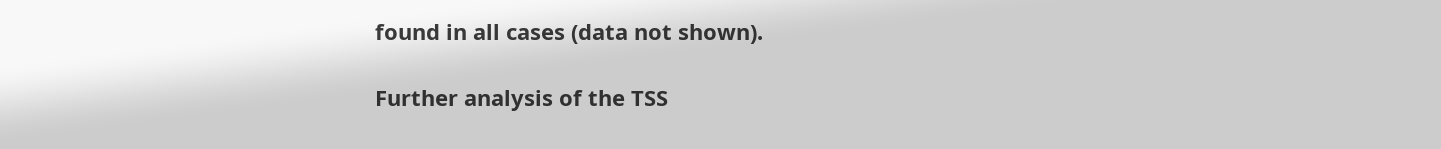found in all cases (data not shown).

Further analysis of the TSS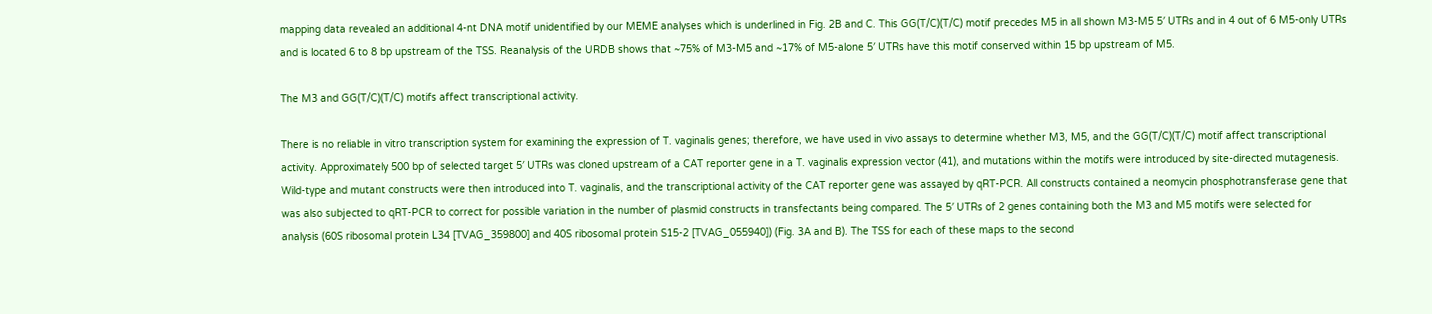mapping data revealed an additional 4-nt DNA motif unidentified by our MEME analyses which is underlined in Fig. 2B and C. This GG(T/C)(T/C) motif precedes M5 in all shown M3-M5 5′ UTRs and in 4 out of 6 M5-only UTRs and is located 6 to 8 bp upstream of the TSS. Reanalysis of the URDB shows that ~75% of M3-M5 and ~17% of M5-alone 5′ UTRs have this motif conserved within 15 bp upstream of M5.

The M3 and GG(T/C)(T/C) motifs affect transcriptional activity.

There is no reliable in vitro transcription system for examining the expression of T. vaginalis genes; therefore, we have used in vivo assays to determine whether M3, M5, and the GG(T/C)(T/C) motif affect transcriptional activity. Approximately 500 bp of selected target 5′ UTRs was cloned upstream of a CAT reporter gene in a T. vaginalis expression vector (41), and mutations within the motifs were introduced by site-directed mutagenesis. Wild-type and mutant constructs were then introduced into T. vaginalis, and the transcriptional activity of the CAT reporter gene was assayed by qRT-PCR. All constructs contained a neomycin phosphotransferase gene that was also subjected to qRT-PCR to correct for possible variation in the number of plasmid constructs in transfectants being compared. The 5′ UTRs of 2 genes containing both the M3 and M5 motifs were selected for analysis (60S ribosomal protein L34 [TVAG_359800] and 40S ribosomal protein S15-2 [TVAG_055940]) (Fig. 3A and B). The TSS for each of these maps to the second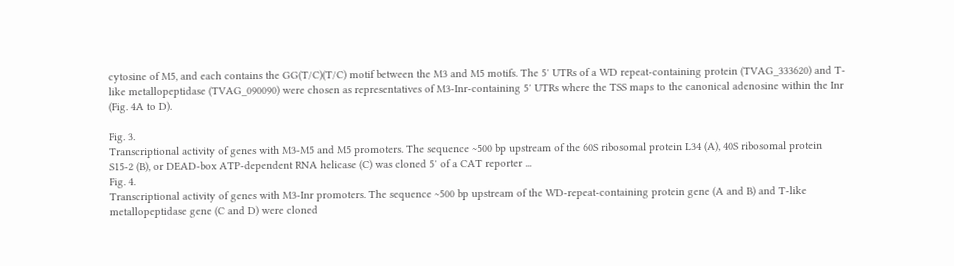cytosine of M5, and each contains the GG(T/C)(T/C) motif between the M3 and M5 motifs. The 5′ UTRs of a WD repeat-containing protein (TVAG_333620) and T-like metallopeptidase (TVAG_090090) were chosen as representatives of M3-Inr-containing 5′ UTRs where the TSS maps to the canonical adenosine within the Inr (Fig. 4A to D).

Fig. 3.
Transcriptional activity of genes with M3-M5 and M5 promoters. The sequence ~500 bp upstream of the 60S ribosomal protein L34 (A), 40S ribosomal protein S15-2 (B), or DEAD-box ATP-dependent RNA helicase (C) was cloned 5′ of a CAT reporter ...
Fig. 4.
Transcriptional activity of genes with M3-Inr promoters. The sequence ~500 bp upstream of the WD-repeat-containing protein gene (A and B) and T-like metallopeptidase gene (C and D) were cloned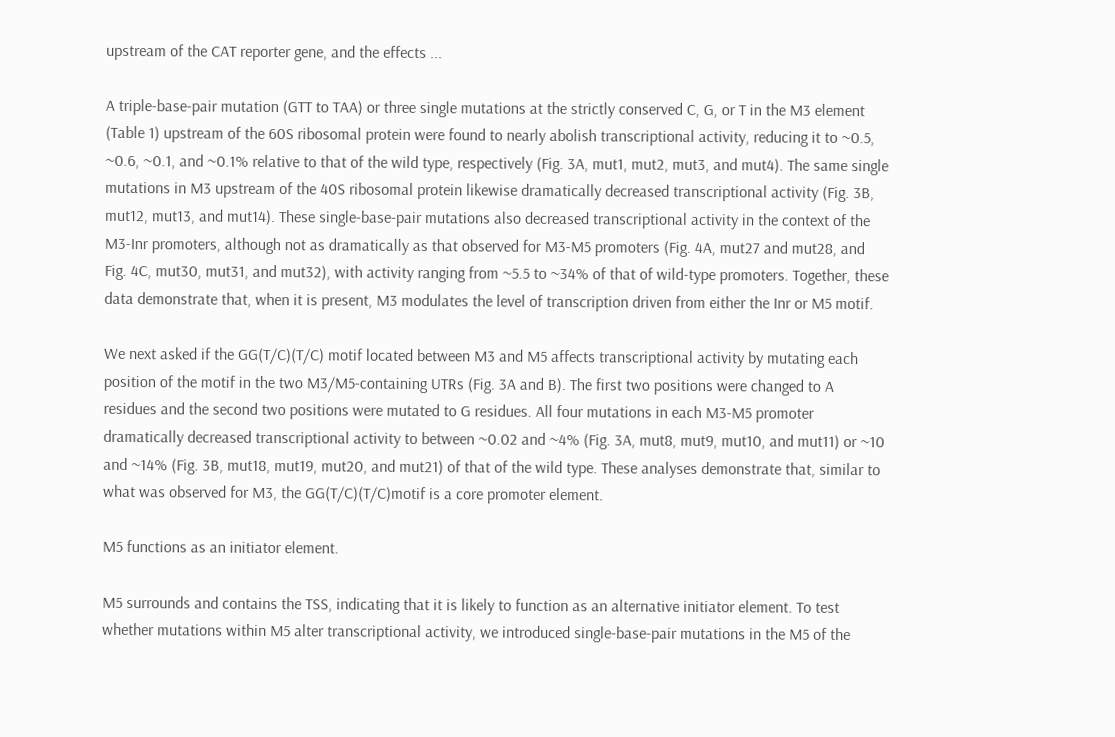upstream of the CAT reporter gene, and the effects ...

A triple-base-pair mutation (GTT to TAA) or three single mutations at the strictly conserved C, G, or T in the M3 element (Table 1) upstream of the 60S ribosomal protein were found to nearly abolish transcriptional activity, reducing it to ~0.5, ~0.6, ~0.1, and ~0.1% relative to that of the wild type, respectively (Fig. 3A, mut1, mut2, mut3, and mut4). The same single mutations in M3 upstream of the 40S ribosomal protein likewise dramatically decreased transcriptional activity (Fig. 3B, mut12, mut13, and mut14). These single-base-pair mutations also decreased transcriptional activity in the context of the M3-Inr promoters, although not as dramatically as that observed for M3-M5 promoters (Fig. 4A, mut27 and mut28, and Fig. 4C, mut30, mut31, and mut32), with activity ranging from ~5.5 to ~34% of that of wild-type promoters. Together, these data demonstrate that, when it is present, M3 modulates the level of transcription driven from either the Inr or M5 motif.

We next asked if the GG(T/C)(T/C) motif located between M3 and M5 affects transcriptional activity by mutating each position of the motif in the two M3/M5-containing UTRs (Fig. 3A and B). The first two positions were changed to A residues and the second two positions were mutated to G residues. All four mutations in each M3-M5 promoter dramatically decreased transcriptional activity to between ~0.02 and ~4% (Fig. 3A, mut8, mut9, mut10, and mut11) or ~10 and ~14% (Fig. 3B, mut18, mut19, mut20, and mut21) of that of the wild type. These analyses demonstrate that, similar to what was observed for M3, the GG(T/C)(T/C)motif is a core promoter element.

M5 functions as an initiator element.

M5 surrounds and contains the TSS, indicating that it is likely to function as an alternative initiator element. To test whether mutations within M5 alter transcriptional activity, we introduced single-base-pair mutations in the M5 of the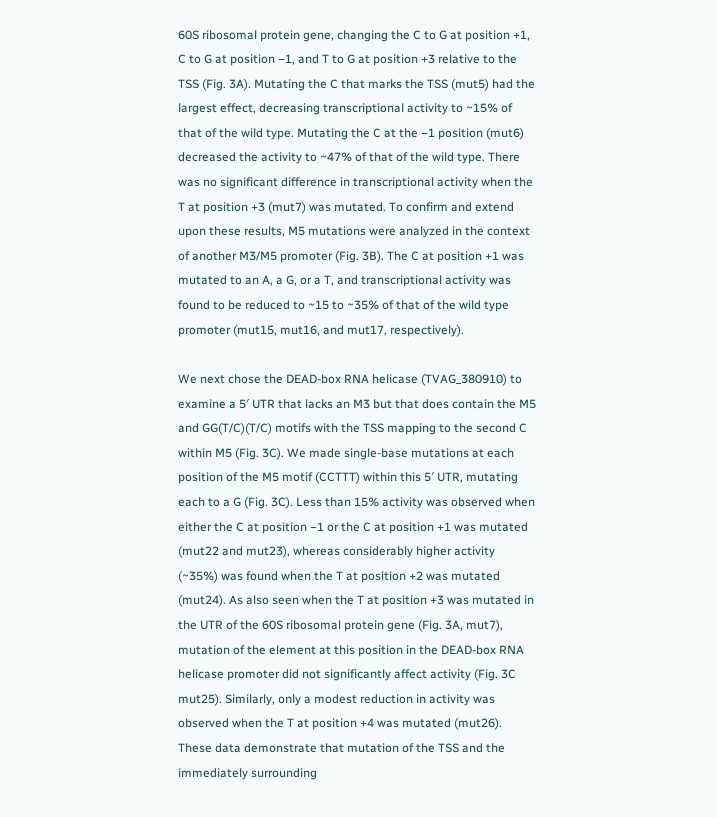60S ribosomal protein gene, changing the C to G at position +1, C to G at position −1, and T to G at position +3 relative to the TSS (Fig. 3A). Mutating the C that marks the TSS (mut5) had the largest effect, decreasing transcriptional activity to ~15% of that of the wild type. Mutating the C at the −1 position (mut6) decreased the activity to ~47% of that of the wild type. There was no significant difference in transcriptional activity when the T at position +3 (mut7) was mutated. To confirm and extend upon these results, M5 mutations were analyzed in the context of another M3/M5 promoter (Fig. 3B). The C at position +1 was mutated to an A, a G, or a T, and transcriptional activity was found to be reduced to ~15 to ~35% of that of the wild type promoter (mut15, mut16, and mut17, respectively).

We next chose the DEAD-box RNA helicase (TVAG_380910) to examine a 5′ UTR that lacks an M3 but that does contain the M5 and GG(T/C)(T/C) motifs with the TSS mapping to the second C within M5 (Fig. 3C). We made single-base mutations at each position of the M5 motif (CCTTT) within this 5′ UTR, mutating each to a G (Fig. 3C). Less than 15% activity was observed when either the C at position −1 or the C at position +1 was mutated (mut22 and mut23), whereas considerably higher activity (~35%) was found when the T at position +2 was mutated (mut24). As also seen when the T at position +3 was mutated in the UTR of the 60S ribosomal protein gene (Fig. 3A, mut7), mutation of the element at this position in the DEAD-box RNA helicase promoter did not significantly affect activity (Fig. 3C mut25). Similarly, only a modest reduction in activity was observed when the T at position +4 was mutated (mut26). These data demonstrate that mutation of the TSS and the immediately surrounding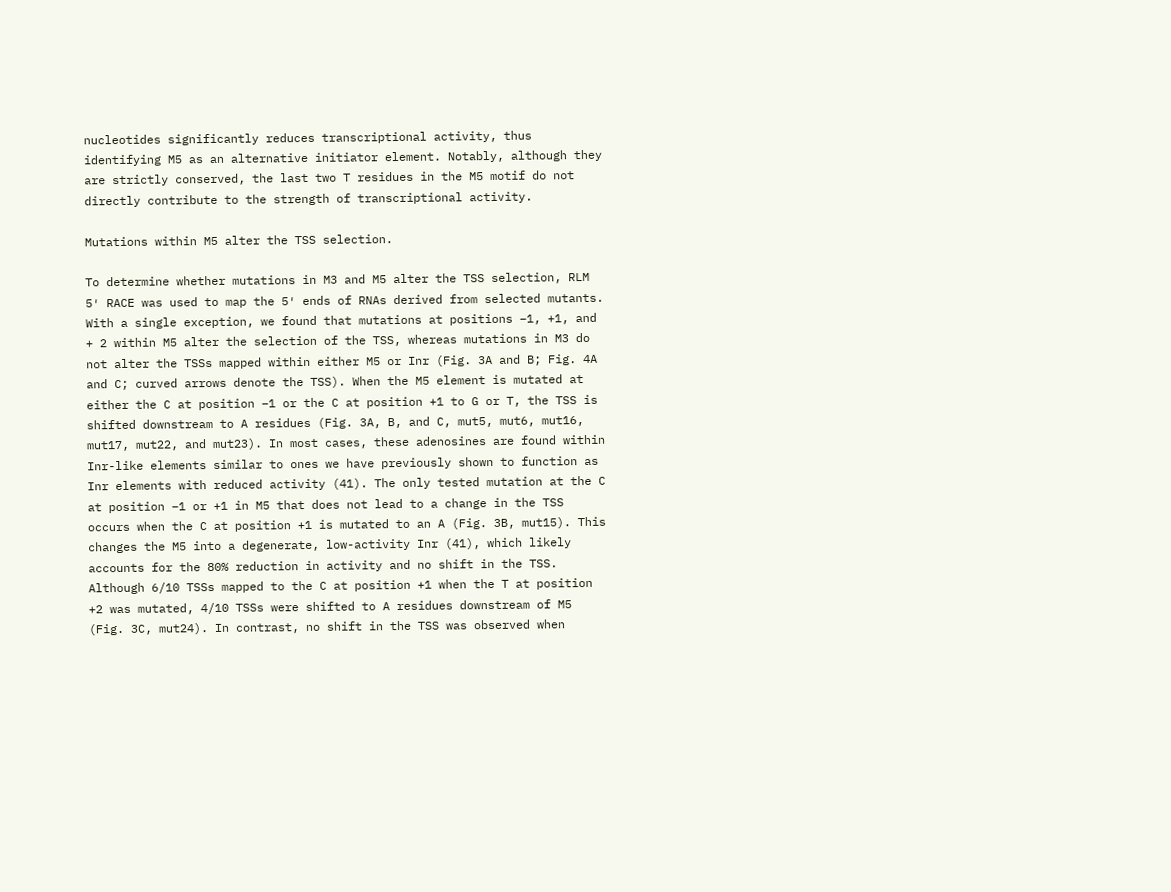nucleotides significantly reduces transcriptional activity, thus identifying M5 as an alternative initiator element. Notably, although they are strictly conserved, the last two T residues in the M5 motif do not directly contribute to the strength of transcriptional activity.

Mutations within M5 alter the TSS selection.

To determine whether mutations in M3 and M5 alter the TSS selection, RLM 5′ RACE was used to map the 5′ ends of RNAs derived from selected mutants. With a single exception, we found that mutations at positions −1, +1, and + 2 within M5 alter the selection of the TSS, whereas mutations in M3 do not alter the TSSs mapped within either M5 or Inr (Fig. 3A and B; Fig. 4A and C; curved arrows denote the TSS). When the M5 element is mutated at either the C at position −1 or the C at position +1 to G or T, the TSS is shifted downstream to A residues (Fig. 3A, B, and C, mut5, mut6, mut16, mut17, mut22, and mut23). In most cases, these adenosines are found within Inr-like elements similar to ones we have previously shown to function as Inr elements with reduced activity (41). The only tested mutation at the C at position −1 or +1 in M5 that does not lead to a change in the TSS occurs when the C at position +1 is mutated to an A (Fig. 3B, mut15). This changes the M5 into a degenerate, low-activity Inr (41), which likely accounts for the 80% reduction in activity and no shift in the TSS. Although 6/10 TSSs mapped to the C at position +1 when the T at position +2 was mutated, 4/10 TSSs were shifted to A residues downstream of M5 (Fig. 3C, mut24). In contrast, no shift in the TSS was observed when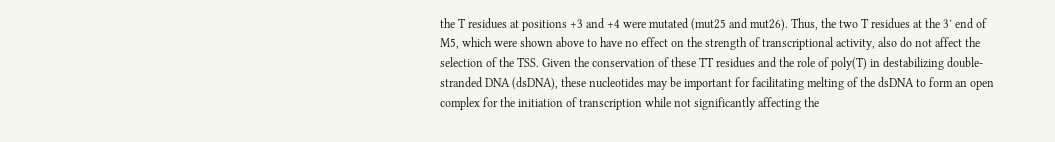the T residues at positions +3 and +4 were mutated (mut25 and mut26). Thus, the two T residues at the 3′ end of M5, which were shown above to have no effect on the strength of transcriptional activity, also do not affect the selection of the TSS. Given the conservation of these TT residues and the role of poly(T) in destabilizing double-stranded DNA (dsDNA), these nucleotides may be important for facilitating melting of the dsDNA to form an open complex for the initiation of transcription while not significantly affecting the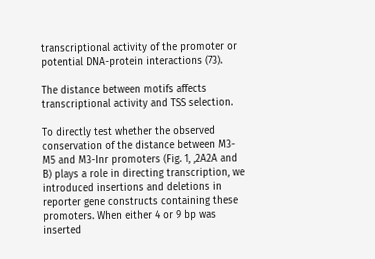transcriptional activity of the promoter or potential DNA-protein interactions (73).

The distance between motifs affects transcriptional activity and TSS selection.

To directly test whether the observed conservation of the distance between M3-M5 and M3-Inr promoters (Fig. 1, ,2A2A and B) plays a role in directing transcription, we introduced insertions and deletions in reporter gene constructs containing these promoters. When either 4 or 9 bp was inserted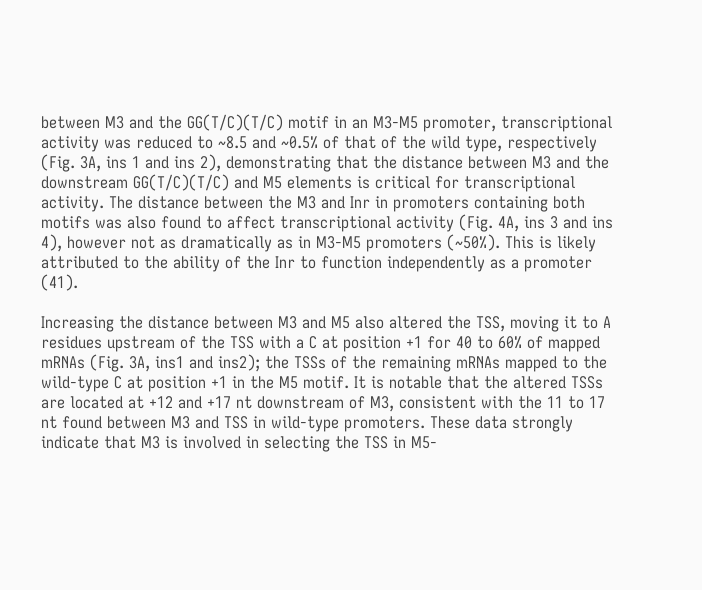between M3 and the GG(T/C)(T/C) motif in an M3-M5 promoter, transcriptional activity was reduced to ~8.5 and ~0.5% of that of the wild type, respectively (Fig. 3A, ins 1 and ins 2), demonstrating that the distance between M3 and the downstream GG(T/C)(T/C) and M5 elements is critical for transcriptional activity. The distance between the M3 and Inr in promoters containing both motifs was also found to affect transcriptional activity (Fig. 4A, ins 3 and ins 4), however not as dramatically as in M3-M5 promoters (~50%). This is likely attributed to the ability of the Inr to function independently as a promoter (41).

Increasing the distance between M3 and M5 also altered the TSS, moving it to A residues upstream of the TSS with a C at position +1 for 40 to 60% of mapped mRNAs (Fig. 3A, ins1 and ins2); the TSSs of the remaining mRNAs mapped to the wild-type C at position +1 in the M5 motif. It is notable that the altered TSSs are located at +12 and +17 nt downstream of M3, consistent with the 11 to 17 nt found between M3 and TSS in wild-type promoters. These data strongly indicate that M3 is involved in selecting the TSS in M5-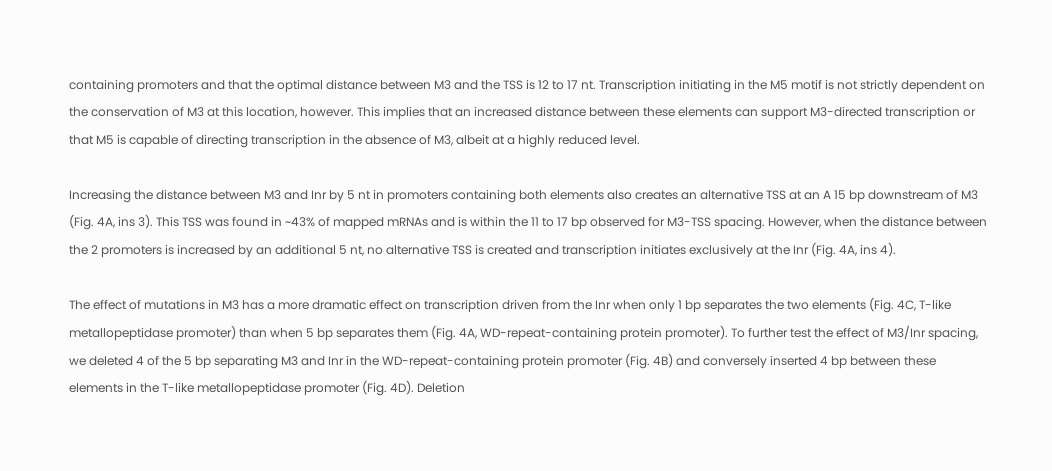containing promoters and that the optimal distance between M3 and the TSS is 12 to 17 nt. Transcription initiating in the M5 motif is not strictly dependent on the conservation of M3 at this location, however. This implies that an increased distance between these elements can support M3-directed transcription or that M5 is capable of directing transcription in the absence of M3, albeit at a highly reduced level.

Increasing the distance between M3 and Inr by 5 nt in promoters containing both elements also creates an alternative TSS at an A 15 bp downstream of M3 (Fig. 4A, ins 3). This TSS was found in ~43% of mapped mRNAs and is within the 11 to 17 bp observed for M3-TSS spacing. However, when the distance between the 2 promoters is increased by an additional 5 nt, no alternative TSS is created and transcription initiates exclusively at the Inr (Fig. 4A, ins 4).

The effect of mutations in M3 has a more dramatic effect on transcription driven from the Inr when only 1 bp separates the two elements (Fig. 4C, T-like metallopeptidase promoter) than when 5 bp separates them (Fig. 4A, WD-repeat-containing protein promoter). To further test the effect of M3/Inr spacing, we deleted 4 of the 5 bp separating M3 and Inr in the WD-repeat-containing protein promoter (Fig. 4B) and conversely inserted 4 bp between these elements in the T-like metallopeptidase promoter (Fig. 4D). Deletion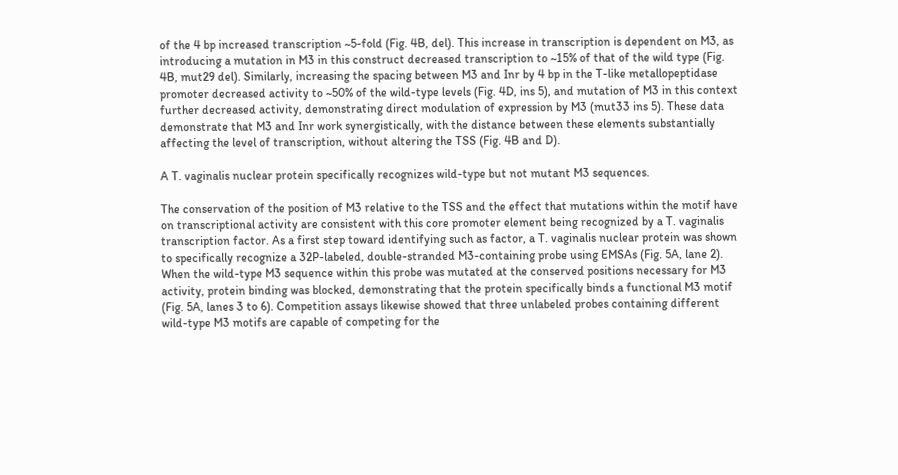of the 4 bp increased transcription ~5-fold (Fig. 4B, del). This increase in transcription is dependent on M3, as introducing a mutation in M3 in this construct decreased transcription to ~15% of that of the wild type (Fig. 4B, mut29 del). Similarly, increasing the spacing between M3 and Inr by 4 bp in the T-like metallopeptidase promoter decreased activity to ~50% of the wild-type levels (Fig. 4D, ins 5), and mutation of M3 in this context further decreased activity, demonstrating direct modulation of expression by M3 (mut33 ins 5). These data demonstrate that M3 and Inr work synergistically, with the distance between these elements substantially affecting the level of transcription, without altering the TSS (Fig. 4B and D).

A T. vaginalis nuclear protein specifically recognizes wild-type but not mutant M3 sequences.

The conservation of the position of M3 relative to the TSS and the effect that mutations within the motif have on transcriptional activity are consistent with this core promoter element being recognized by a T. vaginalis transcription factor. As a first step toward identifying such as factor, a T. vaginalis nuclear protein was shown to specifically recognize a 32P-labeled, double-stranded M3-containing probe using EMSAs (Fig. 5A, lane 2). When the wild-type M3 sequence within this probe was mutated at the conserved positions necessary for M3 activity, protein binding was blocked, demonstrating that the protein specifically binds a functional M3 motif (Fig. 5A, lanes 3 to 6). Competition assays likewise showed that three unlabeled probes containing different wild-type M3 motifs are capable of competing for the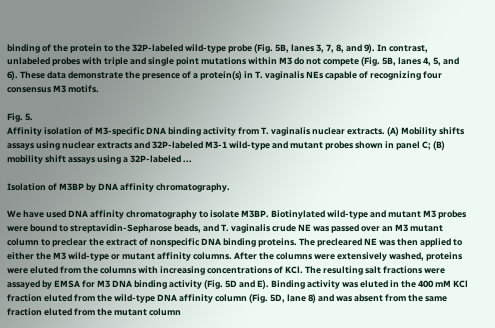binding of the protein to the 32P-labeled wild-type probe (Fig. 5B, lanes 3, 7, 8, and 9). In contrast, unlabeled probes with triple and single point mutations within M3 do not compete (Fig. 5B, lanes 4, 5, and 6). These data demonstrate the presence of a protein(s) in T. vaginalis NEs capable of recognizing four consensus M3 motifs.

Fig. 5.
Affinity isolation of M3-specific DNA binding activity from T. vaginalis nuclear extracts. (A) Mobility shifts assays using nuclear extracts and 32P-labeled M3-1 wild-type and mutant probes shown in panel C; (B) mobility shift assays using a 32P-labeled ...

Isolation of M3BP by DNA affinity chromatography.

We have used DNA affinity chromatography to isolate M3BP. Biotinylated wild-type and mutant M3 probes were bound to streptavidin-Sepharose beads, and T. vaginalis crude NE was passed over an M3 mutant column to preclear the extract of nonspecific DNA binding proteins. The precleared NE was then applied to either the M3 wild-type or mutant affinity columns. After the columns were extensively washed, proteins were eluted from the columns with increasing concentrations of KCl. The resulting salt fractions were assayed by EMSA for M3 DNA binding activity (Fig. 5D and E). Binding activity was eluted in the 400 mM KCl fraction eluted from the wild-type DNA affinity column (Fig. 5D, lane 8) and was absent from the same fraction eluted from the mutant column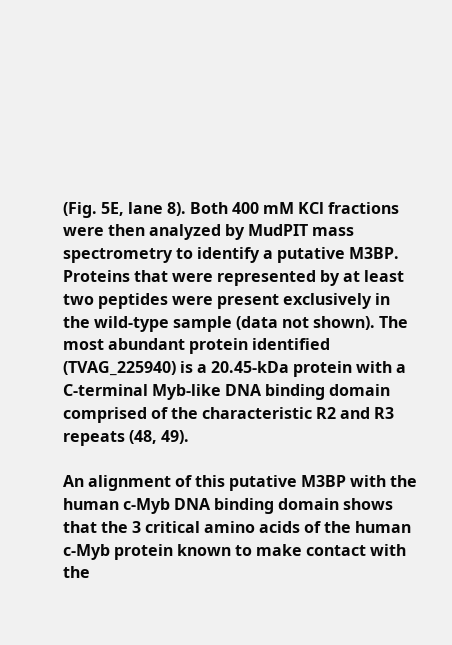(Fig. 5E, lane 8). Both 400 mM KCl fractions were then analyzed by MudPIT mass spectrometry to identify a putative M3BP. Proteins that were represented by at least two peptides were present exclusively in the wild-type sample (data not shown). The most abundant protein identified (TVAG_225940) is a 20.45-kDa protein with a C-terminal Myb-like DNA binding domain comprised of the characteristic R2 and R3 repeats (48, 49).

An alignment of this putative M3BP with the human c-Myb DNA binding domain shows that the 3 critical amino acids of the human c-Myb protein known to make contact with the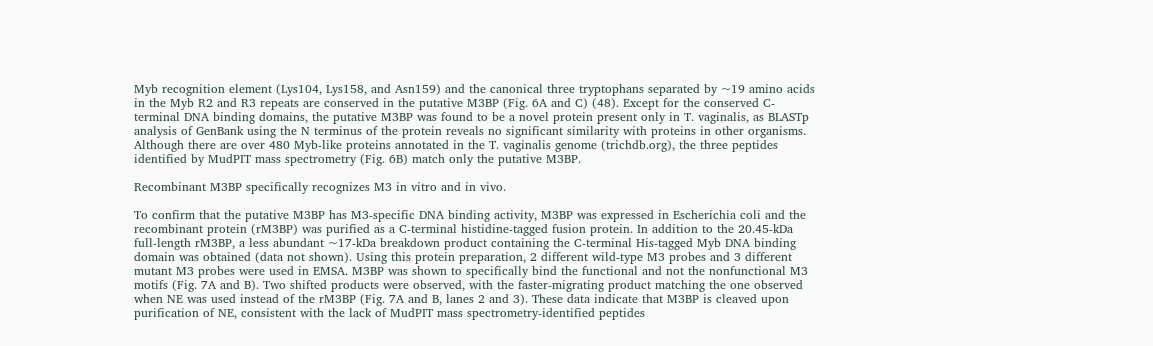Myb recognition element (Lys104, Lys158, and Asn159) and the canonical three tryptophans separated by ~19 amino acids in the Myb R2 and R3 repeats are conserved in the putative M3BP (Fig. 6A and C) (48). Except for the conserved C-terminal DNA binding domains, the putative M3BP was found to be a novel protein present only in T. vaginalis, as BLASTp analysis of GenBank using the N terminus of the protein reveals no significant similarity with proteins in other organisms. Although there are over 480 Myb-like proteins annotated in the T. vaginalis genome (trichdb.org), the three peptides identified by MudPIT mass spectrometry (Fig. 6B) match only the putative M3BP.

Recombinant M3BP specifically recognizes M3 in vitro and in vivo.

To confirm that the putative M3BP has M3-specific DNA binding activity, M3BP was expressed in Escherichia coli and the recombinant protein (rM3BP) was purified as a C-terminal histidine-tagged fusion protein. In addition to the 20.45-kDa full-length rM3BP, a less abundant ~17-kDa breakdown product containing the C-terminal His-tagged Myb DNA binding domain was obtained (data not shown). Using this protein preparation, 2 different wild-type M3 probes and 3 different mutant M3 probes were used in EMSA. M3BP was shown to specifically bind the functional and not the nonfunctional M3 motifs (Fig. 7A and B). Two shifted products were observed, with the faster-migrating product matching the one observed when NE was used instead of the rM3BP (Fig. 7A and B, lanes 2 and 3). These data indicate that M3BP is cleaved upon purification of NE, consistent with the lack of MudPIT mass spectrometry-identified peptides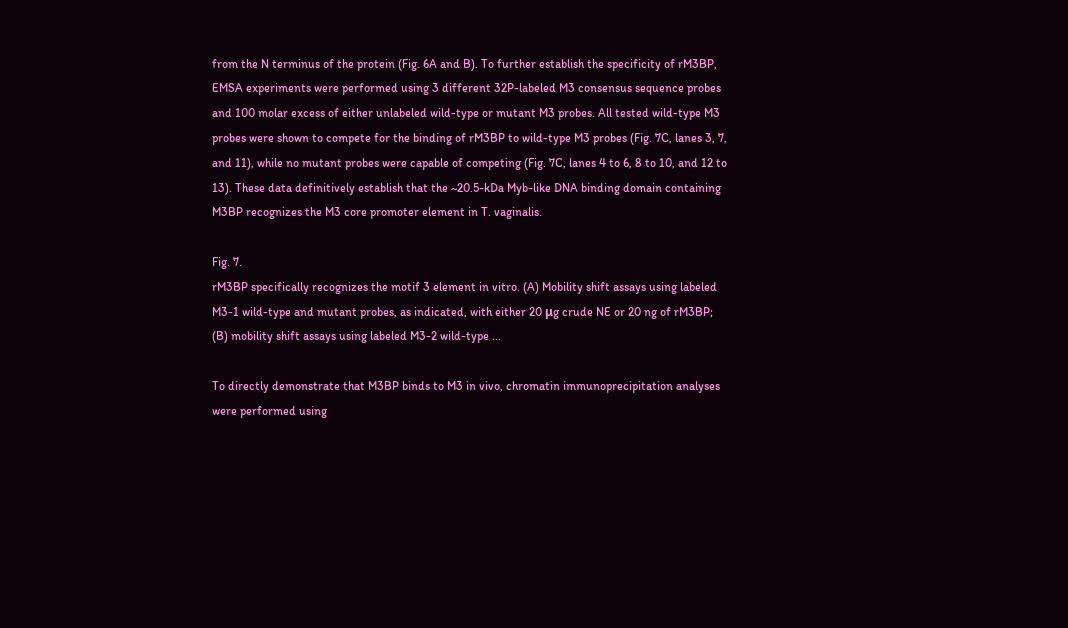from the N terminus of the protein (Fig. 6A and B). To further establish the specificity of rM3BP, EMSA experiments were performed using 3 different 32P-labeled M3 consensus sequence probes and 100 molar excess of either unlabeled wild-type or mutant M3 probes. All tested wild-type M3 probes were shown to compete for the binding of rM3BP to wild-type M3 probes (Fig. 7C, lanes 3, 7, and 11), while no mutant probes were capable of competing (Fig. 7C, lanes 4 to 6, 8 to 10, and 12 to 13). These data definitively establish that the ~20.5-kDa Myb-like DNA binding domain containing M3BP recognizes the M3 core promoter element in T. vaginalis.

Fig. 7.
rM3BP specifically recognizes the motif 3 element in vitro. (A) Mobility shift assays using labeled M3-1 wild-type and mutant probes, as indicated, with either 20 μg crude NE or 20 ng of rM3BP; (B) mobility shift assays using labeled M3-2 wild-type ...

To directly demonstrate that M3BP binds to M3 in vivo, chromatin immunoprecipitation analyses were performed using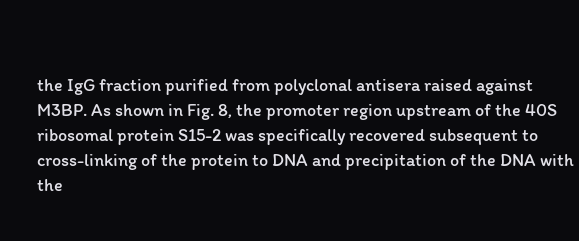the IgG fraction purified from polyclonal antisera raised against M3BP. As shown in Fig. 8, the promoter region upstream of the 40S ribosomal protein S15-2 was specifically recovered subsequent to cross-linking of the protein to DNA and precipitation of the DNA with the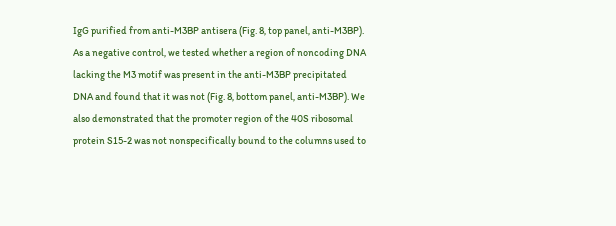IgG purified from anti-M3BP antisera (Fig. 8, top panel, anti-M3BP). As a negative control, we tested whether a region of noncoding DNA lacking the M3 motif was present in the anti-M3BP precipitated DNA and found that it was not (Fig. 8, bottom panel, anti-M3BP). We also demonstrated that the promoter region of the 40S ribosomal protein S15-2 was not nonspecifically bound to the columns used to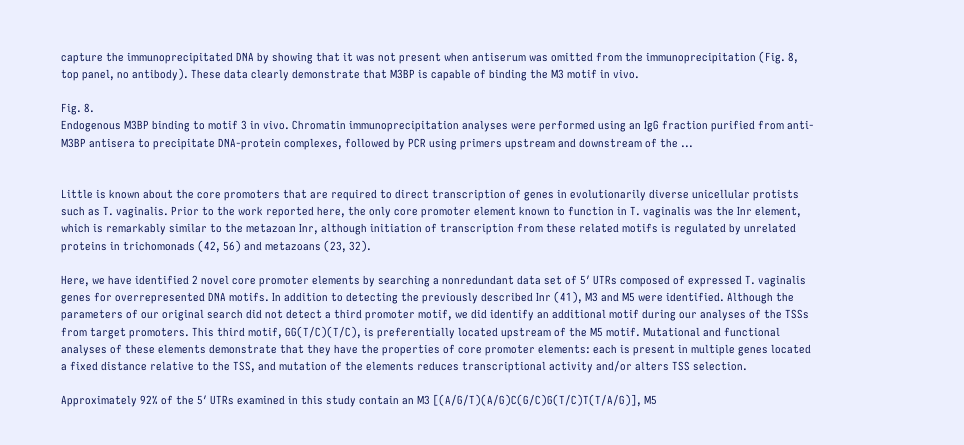capture the immunoprecipitated DNA by showing that it was not present when antiserum was omitted from the immunoprecipitation (Fig. 8, top panel, no antibody). These data clearly demonstrate that M3BP is capable of binding the M3 motif in vivo.

Fig. 8.
Endogenous M3BP binding to motif 3 in vivo. Chromatin immunoprecipitation analyses were performed using an IgG fraction purified from anti-M3BP antisera to precipitate DNA-protein complexes, followed by PCR using primers upstream and downstream of the ...


Little is known about the core promoters that are required to direct transcription of genes in evolutionarily diverse unicellular protists such as T. vaginalis. Prior to the work reported here, the only core promoter element known to function in T. vaginalis was the Inr element, which is remarkably similar to the metazoan Inr, although initiation of transcription from these related motifs is regulated by unrelated proteins in trichomonads (42, 56) and metazoans (23, 32).

Here, we have identified 2 novel core promoter elements by searching a nonredundant data set of 5′ UTRs composed of expressed T. vaginalis genes for overrepresented DNA motifs. In addition to detecting the previously described Inr (41), M3 and M5 were identified. Although the parameters of our original search did not detect a third promoter motif, we did identify an additional motif during our analyses of the TSSs from target promoters. This third motif, GG(T/C)(T/C), is preferentially located upstream of the M5 motif. Mutational and functional analyses of these elements demonstrate that they have the properties of core promoter elements: each is present in multiple genes located a fixed distance relative to the TSS, and mutation of the elements reduces transcriptional activity and/or alters TSS selection.

Approximately 92% of the 5′ UTRs examined in this study contain an M3 [(A/G/T)(A/G)C(G/C)G(T/C)T(T/A/G)], M5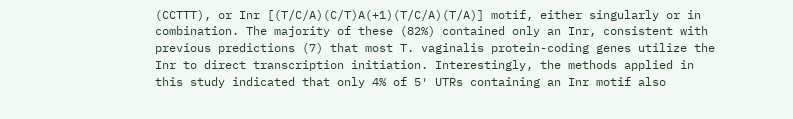(CCTTT), or Inr [(T/C/A)(C/T)A(+1)(T/C/A)(T/A)] motif, either singularly or in combination. The majority of these (82%) contained only an Inr, consistent with previous predictions (7) that most T. vaginalis protein-coding genes utilize the Inr to direct transcription initiation. Interestingly, the methods applied in this study indicated that only 4% of 5′ UTRs containing an Inr motif also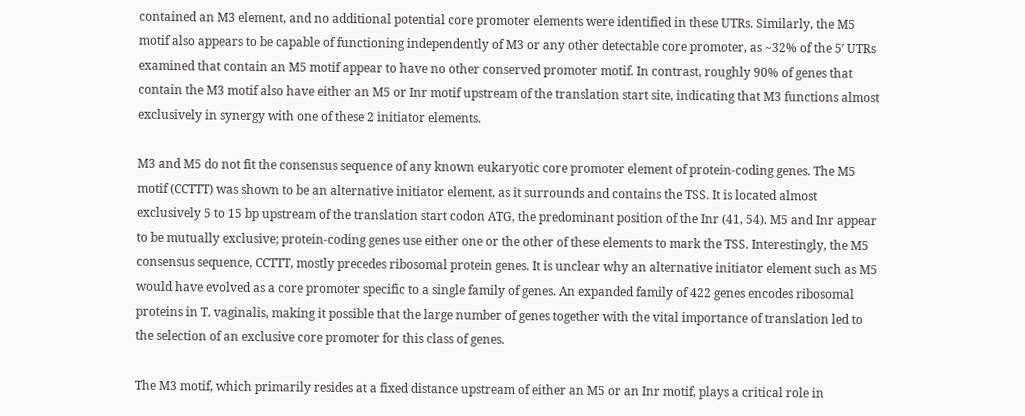contained an M3 element, and no additional potential core promoter elements were identified in these UTRs. Similarly, the M5 motif also appears to be capable of functioning independently of M3 or any other detectable core promoter, as ~32% of the 5′ UTRs examined that contain an M5 motif appear to have no other conserved promoter motif. In contrast, roughly 90% of genes that contain the M3 motif also have either an M5 or Inr motif upstream of the translation start site, indicating that M3 functions almost exclusively in synergy with one of these 2 initiator elements.

M3 and M5 do not fit the consensus sequence of any known eukaryotic core promoter element of protein-coding genes. The M5 motif (CCTTT) was shown to be an alternative initiator element, as it surrounds and contains the TSS. It is located almost exclusively 5 to 15 bp upstream of the translation start codon ATG, the predominant position of the Inr (41, 54). M5 and Inr appear to be mutually exclusive; protein-coding genes use either one or the other of these elements to mark the TSS. Interestingly, the M5 consensus sequence, CCTTT, mostly precedes ribosomal protein genes. It is unclear why an alternative initiator element such as M5 would have evolved as a core promoter specific to a single family of genes. An expanded family of 422 genes encodes ribosomal proteins in T. vaginalis, making it possible that the large number of genes together with the vital importance of translation led to the selection of an exclusive core promoter for this class of genes.

The M3 motif, which primarily resides at a fixed distance upstream of either an M5 or an Inr motif, plays a critical role in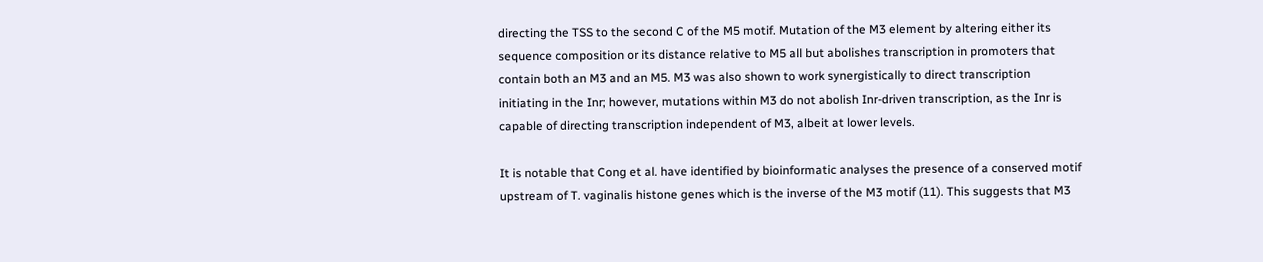directing the TSS to the second C of the M5 motif. Mutation of the M3 element by altering either its sequence composition or its distance relative to M5 all but abolishes transcription in promoters that contain both an M3 and an M5. M3 was also shown to work synergistically to direct transcription initiating in the Inr; however, mutations within M3 do not abolish Inr-driven transcription, as the Inr is capable of directing transcription independent of M3, albeit at lower levels.

It is notable that Cong et al. have identified by bioinformatic analyses the presence of a conserved motif upstream of T. vaginalis histone genes which is the inverse of the M3 motif (11). This suggests that M3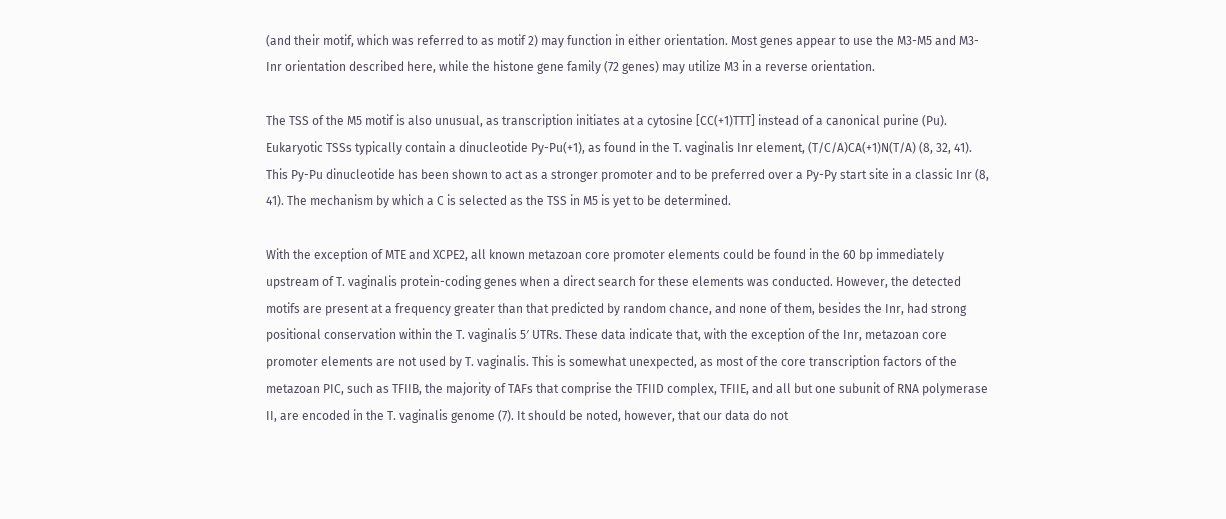(and their motif, which was referred to as motif 2) may function in either orientation. Most genes appear to use the M3-M5 and M3-Inr orientation described here, while the histone gene family (72 genes) may utilize M3 in a reverse orientation.

The TSS of the M5 motif is also unusual, as transcription initiates at a cytosine [CC(+1)TTT] instead of a canonical purine (Pu). Eukaryotic TSSs typically contain a dinucleotide Py-Pu(+1), as found in the T. vaginalis Inr element, (T/C/A)CA(+1)N(T/A) (8, 32, 41). This Py-Pu dinucleotide has been shown to act as a stronger promoter and to be preferred over a Py-Py start site in a classic Inr (8, 41). The mechanism by which a C is selected as the TSS in M5 is yet to be determined.

With the exception of MTE and XCPE2, all known metazoan core promoter elements could be found in the 60 bp immediately upstream of T. vaginalis protein-coding genes when a direct search for these elements was conducted. However, the detected motifs are present at a frequency greater than that predicted by random chance, and none of them, besides the Inr, had strong positional conservation within the T. vaginalis 5′ UTRs. These data indicate that, with the exception of the Inr, metazoan core promoter elements are not used by T. vaginalis. This is somewhat unexpected, as most of the core transcription factors of the metazoan PIC, such as TFIIB, the majority of TAFs that comprise the TFIID complex, TFIIE, and all but one subunit of RNA polymerase II, are encoded in the T. vaginalis genome (7). It should be noted, however, that our data do not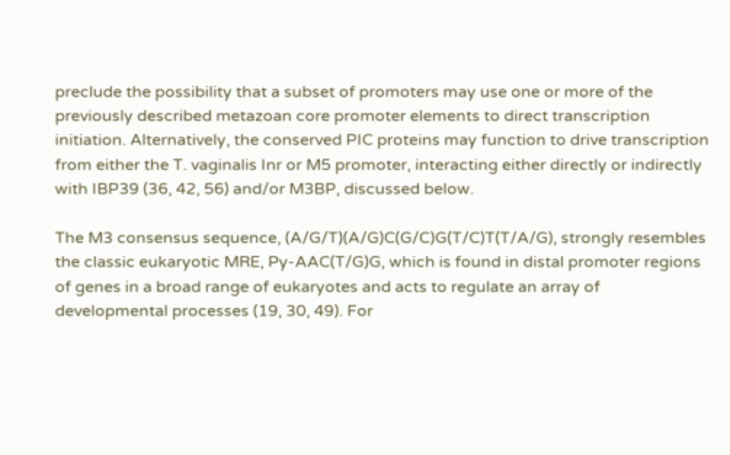preclude the possibility that a subset of promoters may use one or more of the previously described metazoan core promoter elements to direct transcription initiation. Alternatively, the conserved PIC proteins may function to drive transcription from either the T. vaginalis Inr or M5 promoter, interacting either directly or indirectly with IBP39 (36, 42, 56) and/or M3BP, discussed below.

The M3 consensus sequence, (A/G/T)(A/G)C(G/C)G(T/C)T(T/A/G), strongly resembles the classic eukaryotic MRE, Py-AAC(T/G)G, which is found in distal promoter regions of genes in a broad range of eukaryotes and acts to regulate an array of developmental processes (19, 30, 49). For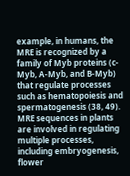example, in humans, the MRE is recognized by a family of Myb proteins (c-Myb, A-Myb, and B-Myb) that regulate processes such as hematopoiesis and spermatogenesis (38, 49). MRE sequences in plants are involved in regulating multiple processes, including embryogenesis, flower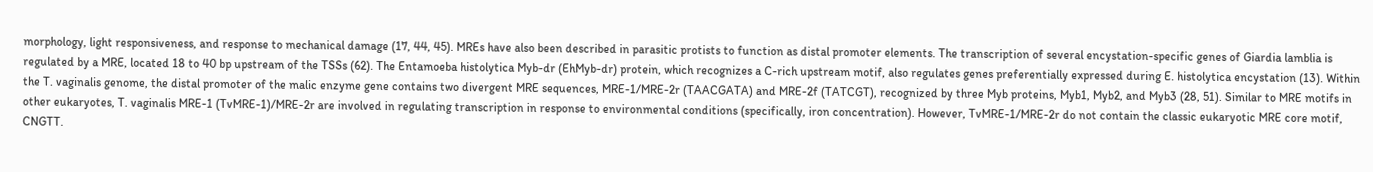morphology, light responsiveness, and response to mechanical damage (17, 44, 45). MREs have also been described in parasitic protists to function as distal promoter elements. The transcription of several encystation-specific genes of Giardia lamblia is regulated by a MRE, located 18 to 40 bp upstream of the TSSs (62). The Entamoeba histolytica Myb-dr (EhMyb-dr) protein, which recognizes a C-rich upstream motif, also regulates genes preferentially expressed during E. histolytica encystation (13). Within the T. vaginalis genome, the distal promoter of the malic enzyme gene contains two divergent MRE sequences, MRE-1/MRE-2r (TAACGATA) and MRE-2f (TATCGT), recognized by three Myb proteins, Myb1, Myb2, and Myb3 (28, 51). Similar to MRE motifs in other eukaryotes, T. vaginalis MRE-1 (TvMRE-1)/MRE-2r are involved in regulating transcription in response to environmental conditions (specifically, iron concentration). However, TvMRE-1/MRE-2r do not contain the classic eukaryotic MRE core motif, CNGTT.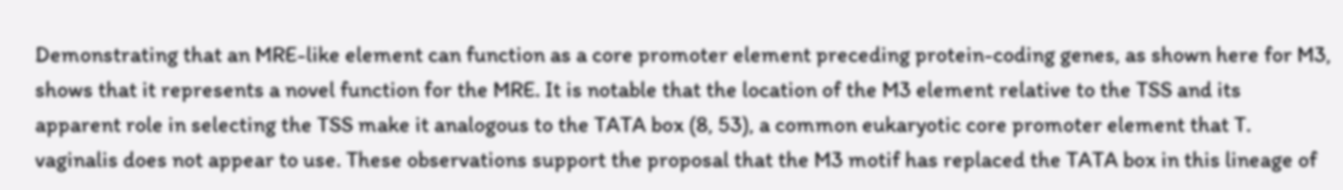Demonstrating that an MRE-like element can function as a core promoter element preceding protein-coding genes, as shown here for M3, shows that it represents a novel function for the MRE. It is notable that the location of the M3 element relative to the TSS and its apparent role in selecting the TSS make it analogous to the TATA box (8, 53), a common eukaryotic core promoter element that T. vaginalis does not appear to use. These observations support the proposal that the M3 motif has replaced the TATA box in this lineage of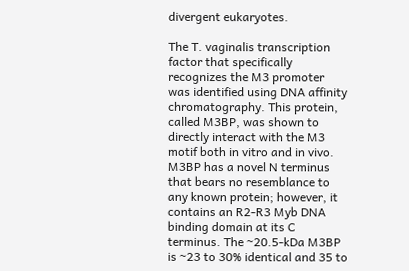divergent eukaryotes.

The T. vaginalis transcription factor that specifically recognizes the M3 promoter was identified using DNA affinity chromatography. This protein, called M3BP, was shown to directly interact with the M3 motif both in vitro and in vivo. M3BP has a novel N terminus that bears no resemblance to any known protein; however, it contains an R2-R3 Myb DNA binding domain at its C terminus. The ~20.5-kDa M3BP is ~23 to 30% identical and 35 to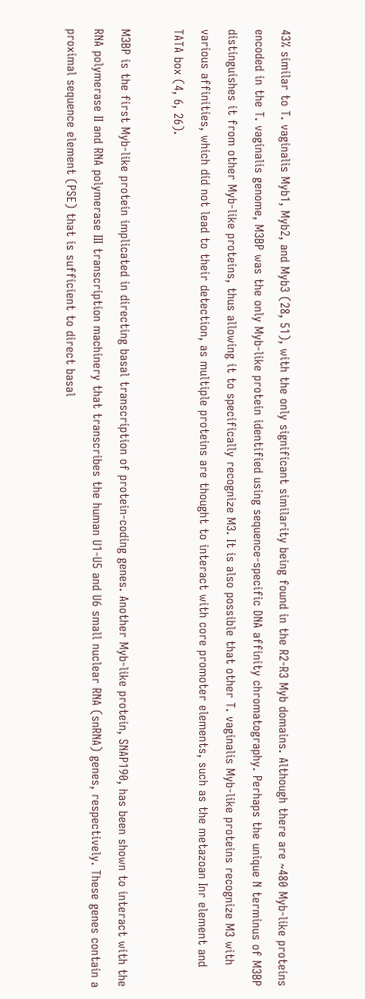43% similar to T. vaginalis Myb1, Myb2, and Myb3 (28, 51), with the only significant similarity being found in the R2-R3 Myb domains. Although there are ~480 Myb-like proteins encoded in the T. vaginalis genome, M3BP was the only Myb-like protein identified using sequence-specific DNA affinity chromatography. Perhaps the unique N terminus of M3BP distinguishes it from other Myb-like proteins, thus allowing it to specifically recognize M3. It is also possible that other T. vaginalis Myb-like proteins recognize M3 with various affinities, which did not lead to their detection, as multiple proteins are thought to interact with core promoter elements, such as the metazoan Inr element and TATA box (4, 6, 26).

M3BP is the first Myb-like protein implicated in directing basal transcription of protein-coding genes. Another Myb-like protein, SNAP190, has been shown to interact with the RNA polymerase II and RNA polymerase III transcription machinery that transcribes the human U1-U5 and U6 small nuclear RNA (snRNA) genes, respectively. These genes contain a proximal sequence element (PSE) that is sufficient to direct basal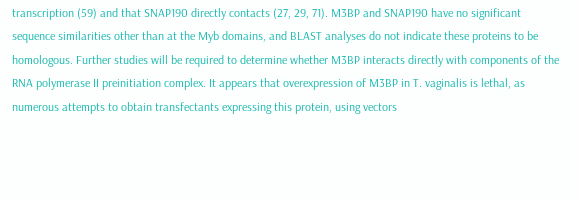transcription (59) and that SNAP190 directly contacts (27, 29, 71). M3BP and SNAP190 have no significant sequence similarities other than at the Myb domains, and BLAST analyses do not indicate these proteins to be homologous. Further studies will be required to determine whether M3BP interacts directly with components of the RNA polymerase II preinitiation complex. It appears that overexpression of M3BP in T. vaginalis is lethal, as numerous attempts to obtain transfectants expressing this protein, using vectors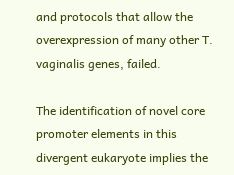and protocols that allow the overexpression of many other T. vaginalis genes, failed.

The identification of novel core promoter elements in this divergent eukaryote implies the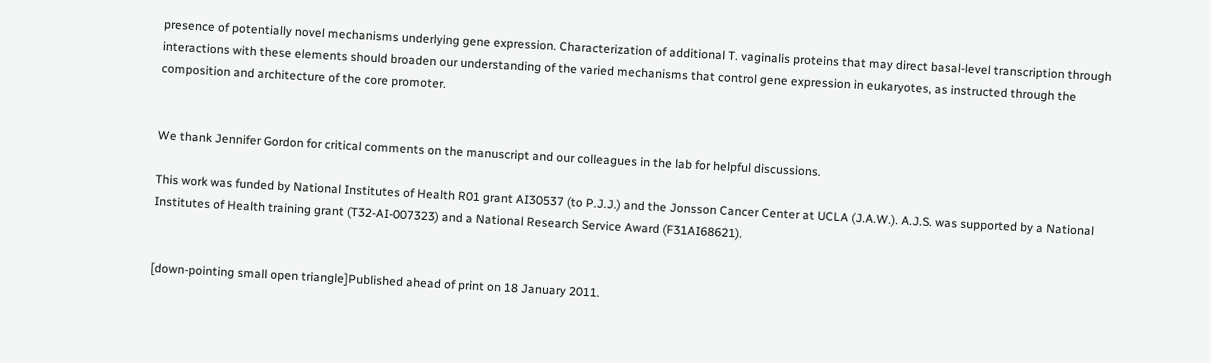presence of potentially novel mechanisms underlying gene expression. Characterization of additional T. vaginalis proteins that may direct basal-level transcription through interactions with these elements should broaden our understanding of the varied mechanisms that control gene expression in eukaryotes, as instructed through the composition and architecture of the core promoter.


We thank Jennifer Gordon for critical comments on the manuscript and our colleagues in the lab for helpful discussions.

This work was funded by National Institutes of Health R01 grant AI30537 (to P.J.J.) and the Jonsson Cancer Center at UCLA (J.A.W.). A.J.S. was supported by a National Institutes of Health training grant (T32-AI-007323) and a National Research Service Award (F31AI68621).


[down-pointing small open triangle]Published ahead of print on 18 January 2011.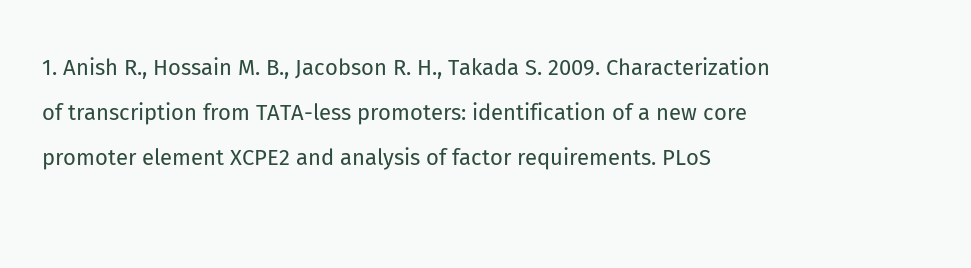1. Anish R., Hossain M. B., Jacobson R. H., Takada S. 2009. Characterization of transcription from TATA-less promoters: identification of a new core promoter element XCPE2 and analysis of factor requirements. PLoS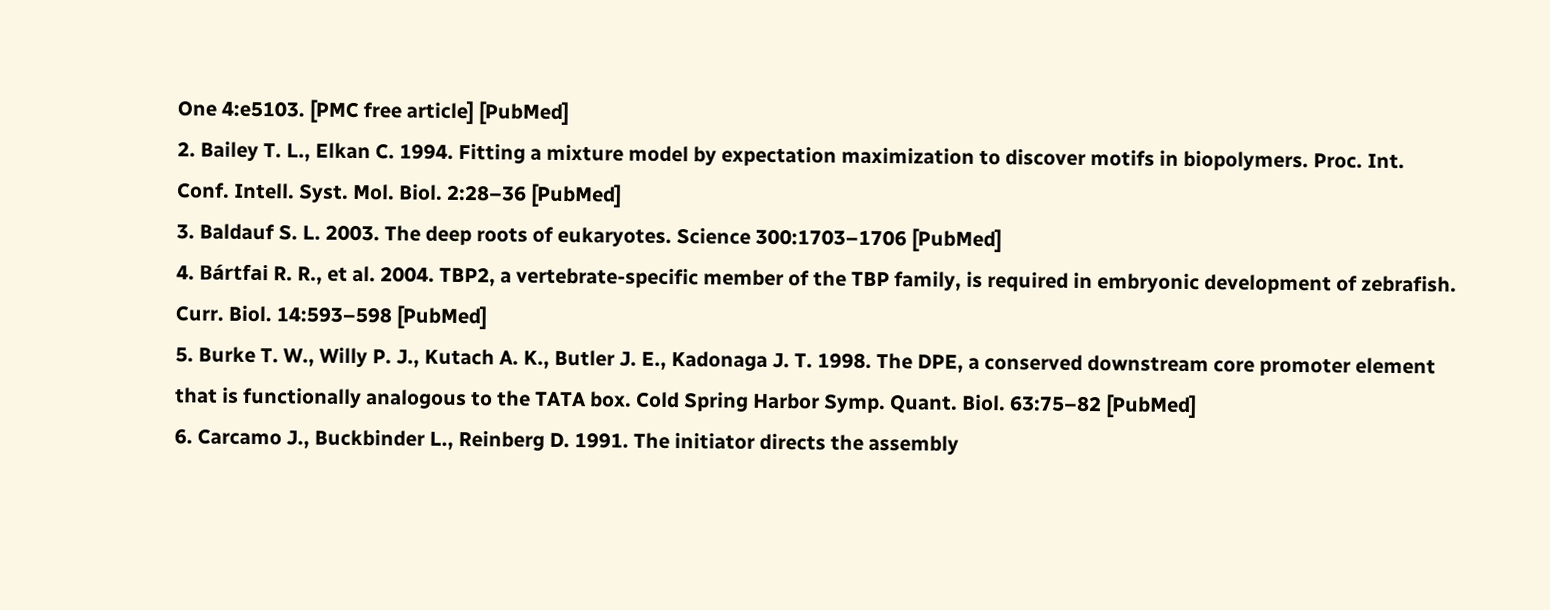One 4:e5103. [PMC free article] [PubMed]
2. Bailey T. L., Elkan C. 1994. Fitting a mixture model by expectation maximization to discover motifs in biopolymers. Proc. Int. Conf. Intell. Syst. Mol. Biol. 2:28–36 [PubMed]
3. Baldauf S. L. 2003. The deep roots of eukaryotes. Science 300:1703–1706 [PubMed]
4. Bártfai R. R., et al. 2004. TBP2, a vertebrate-specific member of the TBP family, is required in embryonic development of zebrafish. Curr. Biol. 14:593–598 [PubMed]
5. Burke T. W., Willy P. J., Kutach A. K., Butler J. E., Kadonaga J. T. 1998. The DPE, a conserved downstream core promoter element that is functionally analogous to the TATA box. Cold Spring Harbor Symp. Quant. Biol. 63:75–82 [PubMed]
6. Carcamo J., Buckbinder L., Reinberg D. 1991. The initiator directs the assembly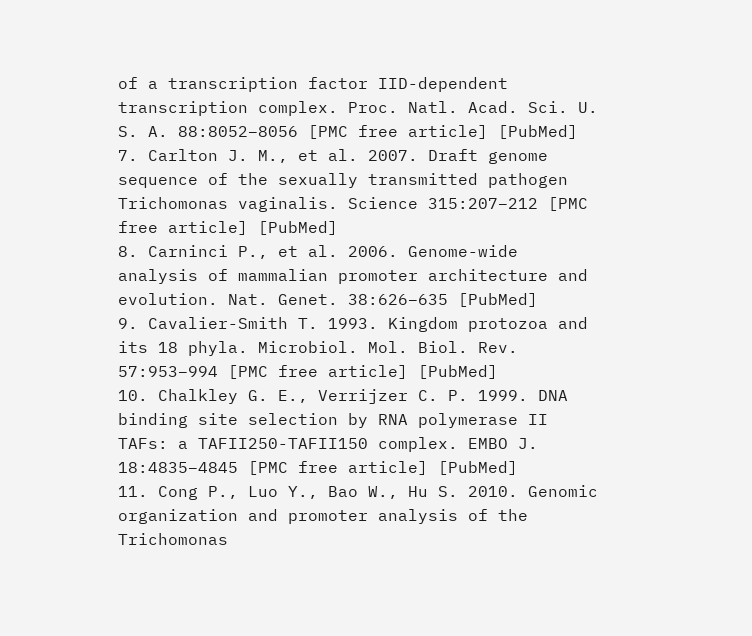of a transcription factor IID-dependent transcription complex. Proc. Natl. Acad. Sci. U. S. A. 88:8052–8056 [PMC free article] [PubMed]
7. Carlton J. M., et al. 2007. Draft genome sequence of the sexually transmitted pathogen Trichomonas vaginalis. Science 315:207–212 [PMC free article] [PubMed]
8. Carninci P., et al. 2006. Genome-wide analysis of mammalian promoter architecture and evolution. Nat. Genet. 38:626–635 [PubMed]
9. Cavalier-Smith T. 1993. Kingdom protozoa and its 18 phyla. Microbiol. Mol. Biol. Rev. 57:953–994 [PMC free article] [PubMed]
10. Chalkley G. E., Verrijzer C. P. 1999. DNA binding site selection by RNA polymerase II TAFs: a TAFII250-TAFII150 complex. EMBO J. 18:4835–4845 [PMC free article] [PubMed]
11. Cong P., Luo Y., Bao W., Hu S. 2010. Genomic organization and promoter analysis of the Trichomonas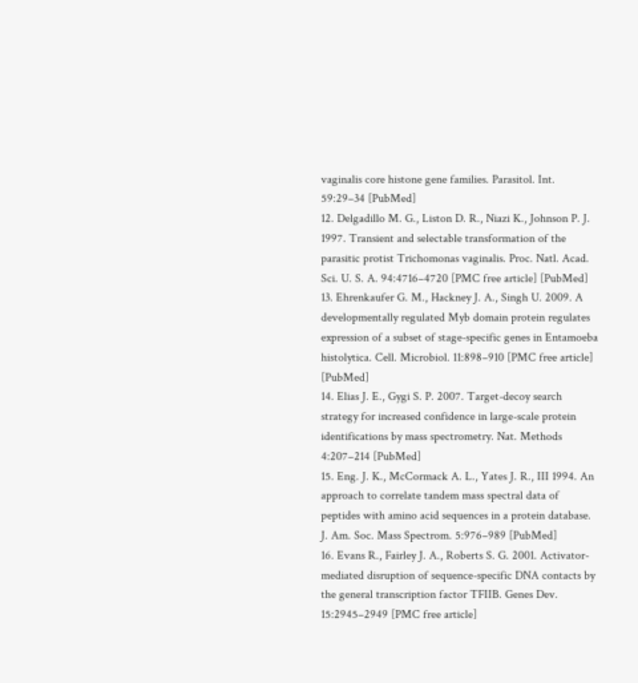vaginalis core histone gene families. Parasitol. Int. 59:29–34 [PubMed]
12. Delgadillo M. G., Liston D. R., Niazi K., Johnson P. J. 1997. Transient and selectable transformation of the parasitic protist Trichomonas vaginalis. Proc. Natl. Acad. Sci. U. S. A. 94:4716–4720 [PMC free article] [PubMed]
13. Ehrenkaufer G. M., Hackney J. A., Singh U. 2009. A developmentally regulated Myb domain protein regulates expression of a subset of stage-specific genes in Entamoeba histolytica. Cell. Microbiol. 11:898–910 [PMC free article] [PubMed]
14. Elias J. E., Gygi S. P. 2007. Target-decoy search strategy for increased confidence in large-scale protein identifications by mass spectrometry. Nat. Methods 4:207–214 [PubMed]
15. Eng. J. K., McCormack A. L., Yates J. R., III 1994. An approach to correlate tandem mass spectral data of peptides with amino acid sequences in a protein database. J. Am. Soc. Mass Spectrom. 5:976–989 [PubMed]
16. Evans R., Fairley J. A., Roberts S. G. 2001. Activator-mediated disruption of sequence-specific DNA contacts by the general transcription factor TFIIB. Genes Dev. 15:2945–2949 [PMC free article]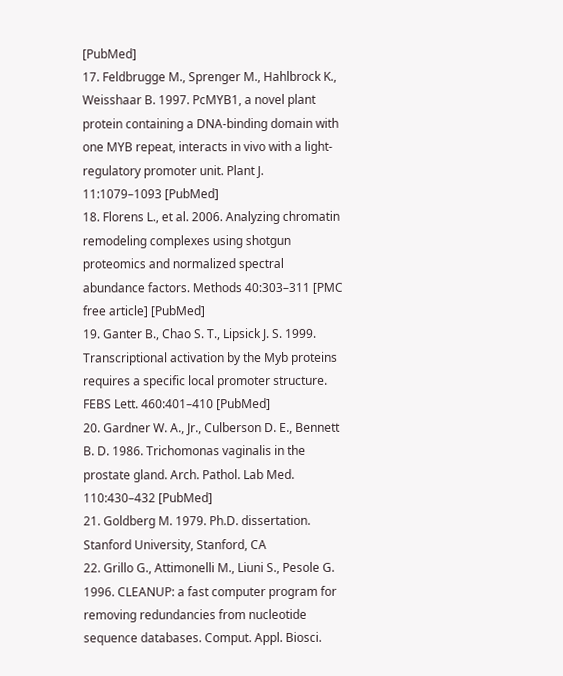[PubMed]
17. Feldbrugge M., Sprenger M., Hahlbrock K., Weisshaar B. 1997. PcMYB1, a novel plant protein containing a DNA-binding domain with one MYB repeat, interacts in vivo with a light-regulatory promoter unit. Plant J. 11:1079–1093 [PubMed]
18. Florens L., et al. 2006. Analyzing chromatin remodeling complexes using shotgun proteomics and normalized spectral abundance factors. Methods 40:303–311 [PMC free article] [PubMed]
19. Ganter B., Chao S. T., Lipsick J. S. 1999. Transcriptional activation by the Myb proteins requires a specific local promoter structure. FEBS Lett. 460:401–410 [PubMed]
20. Gardner W. A., Jr., Culberson D. E., Bennett B. D. 1986. Trichomonas vaginalis in the prostate gland. Arch. Pathol. Lab Med. 110:430–432 [PubMed]
21. Goldberg M. 1979. Ph.D. dissertation. Stanford University, Stanford, CA
22. Grillo G., Attimonelli M., Liuni S., Pesole G. 1996. CLEANUP: a fast computer program for removing redundancies from nucleotide sequence databases. Comput. Appl. Biosci.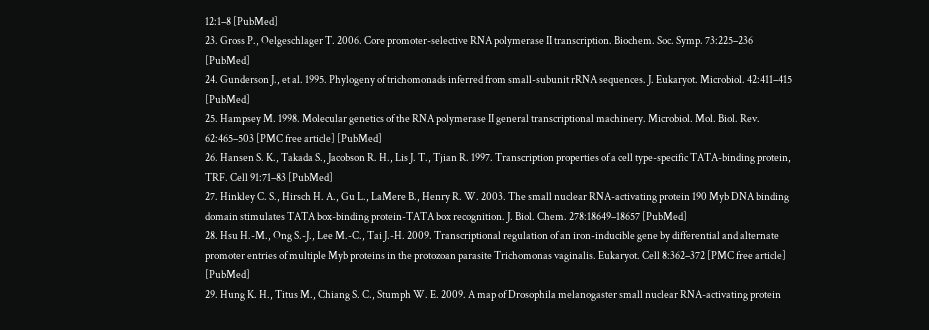12:1–8 [PubMed]
23. Gross P., Oelgeschlager T. 2006. Core promoter-selective RNA polymerase II transcription. Biochem. Soc. Symp. 73:225–236 [PubMed]
24. Gunderson J., et al. 1995. Phylogeny of trichomonads inferred from small-subunit rRNA sequences. J. Eukaryot. Microbiol. 42:411–415 [PubMed]
25. Hampsey M. 1998. Molecular genetics of the RNA polymerase II general transcriptional machinery. Microbiol. Mol. Biol. Rev. 62:465–503 [PMC free article] [PubMed]
26. Hansen S. K., Takada S., Jacobson R. H., Lis J. T., Tjian R. 1997. Transcription properties of a cell type-specific TATA-binding protein, TRF. Cell 91:71–83 [PubMed]
27. Hinkley C. S., Hirsch H. A., Gu L., LaMere B., Henry R. W. 2003. The small nuclear RNA-activating protein 190 Myb DNA binding domain stimulates TATA box-binding protein-TATA box recognition. J. Biol. Chem. 278:18649–18657 [PubMed]
28. Hsu H.-M., Ong S.-J., Lee M.-C., Tai J.-H. 2009. Transcriptional regulation of an iron-inducible gene by differential and alternate promoter entries of multiple Myb proteins in the protozoan parasite Trichomonas vaginalis. Eukaryot. Cell 8:362–372 [PMC free article] [PubMed]
29. Hung K. H., Titus M., Chiang S. C., Stumph W. E. 2009. A map of Drosophila melanogaster small nuclear RNA-activating protein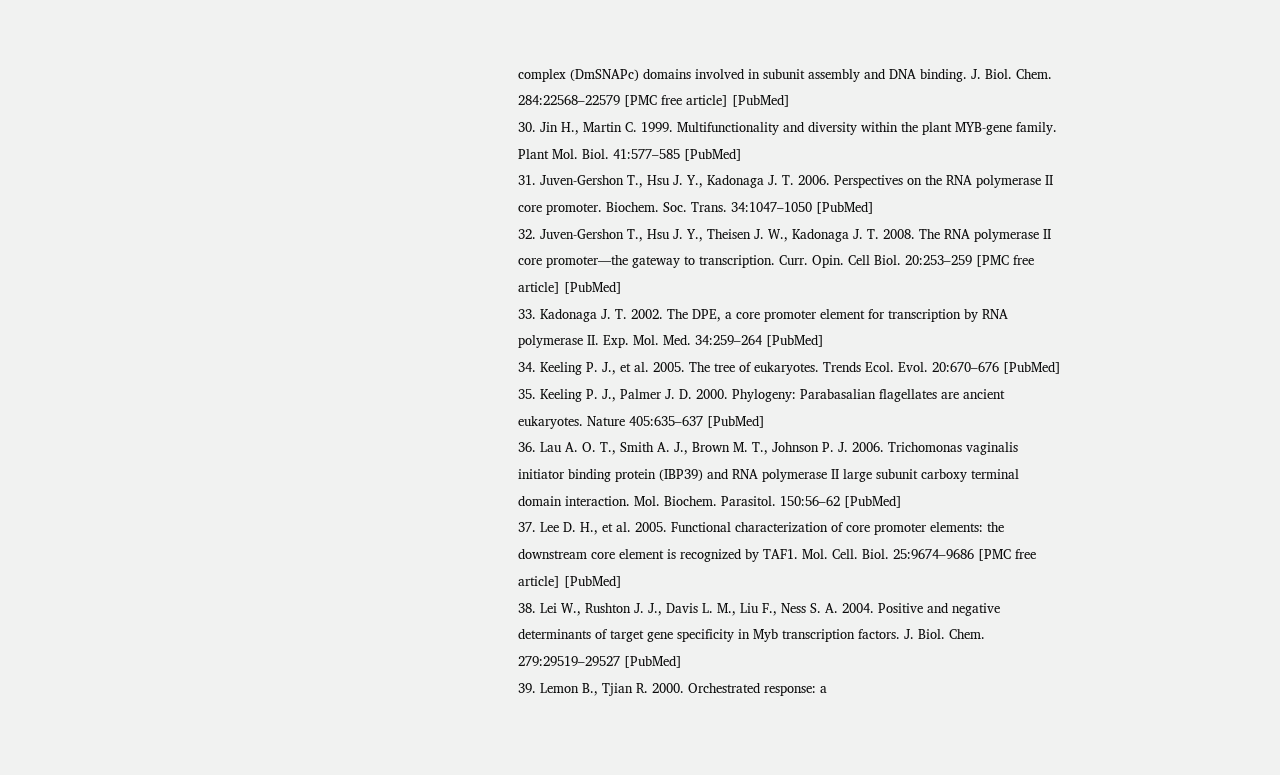complex (DmSNAPc) domains involved in subunit assembly and DNA binding. J. Biol. Chem. 284:22568–22579 [PMC free article] [PubMed]
30. Jin H., Martin C. 1999. Multifunctionality and diversity within the plant MYB-gene family. Plant Mol. Biol. 41:577–585 [PubMed]
31. Juven-Gershon T., Hsu J. Y., Kadonaga J. T. 2006. Perspectives on the RNA polymerase II core promoter. Biochem. Soc. Trans. 34:1047–1050 [PubMed]
32. Juven-Gershon T., Hsu J. Y., Theisen J. W., Kadonaga J. T. 2008. The RNA polymerase II core promoter—the gateway to transcription. Curr. Opin. Cell Biol. 20:253–259 [PMC free article] [PubMed]
33. Kadonaga J. T. 2002. The DPE, a core promoter element for transcription by RNA polymerase II. Exp. Mol. Med. 34:259–264 [PubMed]
34. Keeling P. J., et al. 2005. The tree of eukaryotes. Trends Ecol. Evol. 20:670–676 [PubMed]
35. Keeling P. J., Palmer J. D. 2000. Phylogeny: Parabasalian flagellates are ancient eukaryotes. Nature 405:635–637 [PubMed]
36. Lau A. O. T., Smith A. J., Brown M. T., Johnson P. J. 2006. Trichomonas vaginalis initiator binding protein (IBP39) and RNA polymerase II large subunit carboxy terminal domain interaction. Mol. Biochem. Parasitol. 150:56–62 [PubMed]
37. Lee D. H., et al. 2005. Functional characterization of core promoter elements: the downstream core element is recognized by TAF1. Mol. Cell. Biol. 25:9674–9686 [PMC free article] [PubMed]
38. Lei W., Rushton J. J., Davis L. M., Liu F., Ness S. A. 2004. Positive and negative determinants of target gene specificity in Myb transcription factors. J. Biol. Chem. 279:29519–29527 [PubMed]
39. Lemon B., Tjian R. 2000. Orchestrated response: a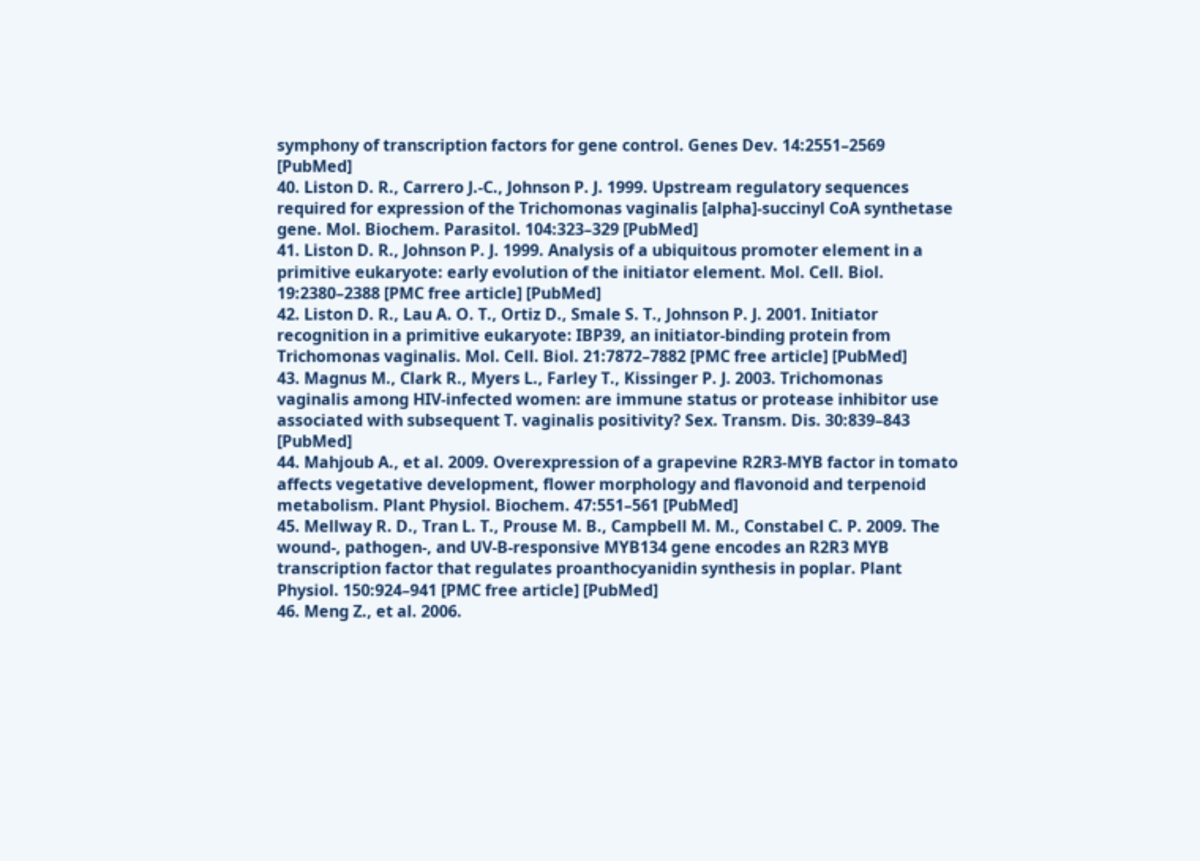symphony of transcription factors for gene control. Genes Dev. 14:2551–2569 [PubMed]
40. Liston D. R., Carrero J.-C., Johnson P. J. 1999. Upstream regulatory sequences required for expression of the Trichomonas vaginalis [alpha]-succinyl CoA synthetase gene. Mol. Biochem. Parasitol. 104:323–329 [PubMed]
41. Liston D. R., Johnson P. J. 1999. Analysis of a ubiquitous promoter element in a primitive eukaryote: early evolution of the initiator element. Mol. Cell. Biol. 19:2380–2388 [PMC free article] [PubMed]
42. Liston D. R., Lau A. O. T., Ortiz D., Smale S. T., Johnson P. J. 2001. Initiator recognition in a primitive eukaryote: IBP39, an initiator-binding protein from Trichomonas vaginalis. Mol. Cell. Biol. 21:7872–7882 [PMC free article] [PubMed]
43. Magnus M., Clark R., Myers L., Farley T., Kissinger P. J. 2003. Trichomonas vaginalis among HIV-infected women: are immune status or protease inhibitor use associated with subsequent T. vaginalis positivity? Sex. Transm. Dis. 30:839–843 [PubMed]
44. Mahjoub A., et al. 2009. Overexpression of a grapevine R2R3-MYB factor in tomato affects vegetative development, flower morphology and flavonoid and terpenoid metabolism. Plant Physiol. Biochem. 47:551–561 [PubMed]
45. Mellway R. D., Tran L. T., Prouse M. B., Campbell M. M., Constabel C. P. 2009. The wound-, pathogen-, and UV-B-responsive MYB134 gene encodes an R2R3 MYB transcription factor that regulates proanthocyanidin synthesis in poplar. Plant Physiol. 150:924–941 [PMC free article] [PubMed]
46. Meng Z., et al. 2006.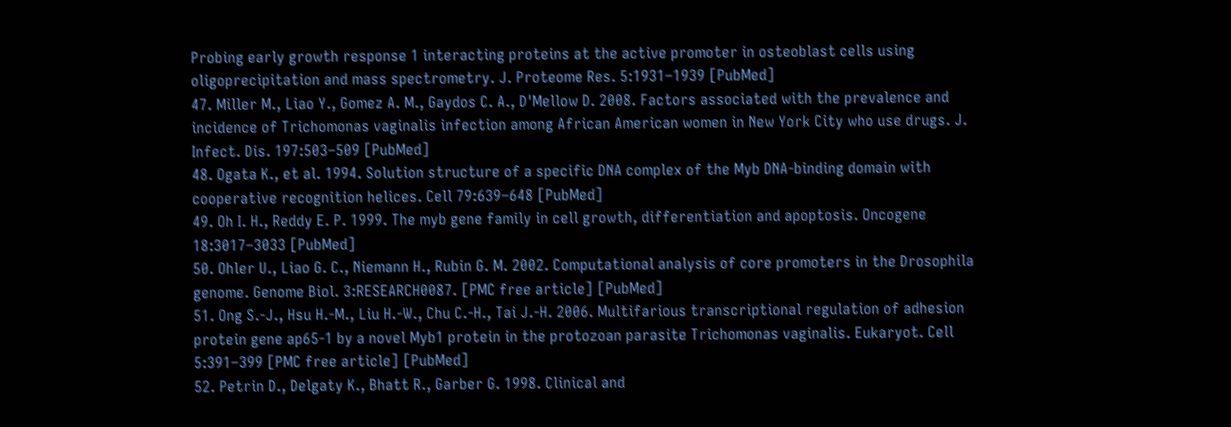Probing early growth response 1 interacting proteins at the active promoter in osteoblast cells using oligoprecipitation and mass spectrometry. J. Proteome Res. 5:1931–1939 [PubMed]
47. Miller M., Liao Y., Gomez A. M., Gaydos C. A., D'Mellow D. 2008. Factors associated with the prevalence and incidence of Trichomonas vaginalis infection among African American women in New York City who use drugs. J. Infect. Dis. 197:503–509 [PubMed]
48. Ogata K., et al. 1994. Solution structure of a specific DNA complex of the Myb DNA-binding domain with cooperative recognition helices. Cell 79:639–648 [PubMed]
49. Oh I. H., Reddy E. P. 1999. The myb gene family in cell growth, differentiation and apoptosis. Oncogene 18:3017–3033 [PubMed]
50. Ohler U., Liao G. C., Niemann H., Rubin G. M. 2002. Computational analysis of core promoters in the Drosophila genome. Genome Biol. 3:RESEARCH0087. [PMC free article] [PubMed]
51. Ong S.-J., Hsu H.-M., Liu H.-W., Chu C.-H., Tai J.-H. 2006. Multifarious transcriptional regulation of adhesion protein gene ap65-1 by a novel Myb1 protein in the protozoan parasite Trichomonas vaginalis. Eukaryot. Cell 5:391–399 [PMC free article] [PubMed]
52. Petrin D., Delgaty K., Bhatt R., Garber G. 1998. Clinical and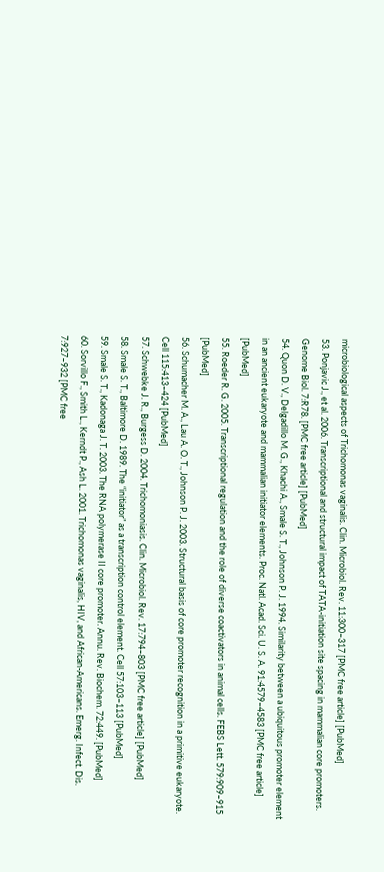microbiological aspects of Trichomonas vaginalis. Clin. Microbiol. Rev. 11:300–317 [PMC free article] [PubMed]
53. Ponjavic J., et al. 2006. Transcriptional and structural impact of TATA-initiation site spacing in mammalian core promoters. Genome Biol. 7:R78. [PMC free article] [PubMed]
54. Quon D. V., Delgadillo M. G., Khachi A., Smale S. T., Johnson P. J. 1994. Similarity between a ubiquitous promoter element in an ancient eukaryote and mammalian initiator elements. Proc. Natl. Acad. Sci. U. S. A. 91:4579–4583 [PMC free article] [PubMed]
55. Roeder R. G. 2005. Transcriptional regulation and the role of diverse coactivators in animal cells. FEBS Lett. 579:909–915 [PubMed]
56. Schumacher M. A., Lau A. O. T., Johnson P. J. 2003. Structural basis of core promoter recognition in a primitive eukaryote. Cell 115:413–424 [PubMed]
57. Schwebke J. R., Burgess D. 2004. Trichomoniasis. Clin. Microbiol. Rev. 17:794–803 [PMC free article] [PubMed]
58. Smale S. T., Baltimore D. 1989. The “initiator” as a transcription control element. Cell 57:103–113 [PubMed]
59. Smale S. T., Kadonaga J. T. 2003. The RNA polymerase II core promoter. Annu. Rev. Biochem. 72:449. [PubMed]
60. Sorvillo F., Smith L., Kerndt P., Ash L. 2001. Trichomonas vaginalis, HIV, and African-Americans. Emerg. Infect. Dis. 7:927–932 [PMC free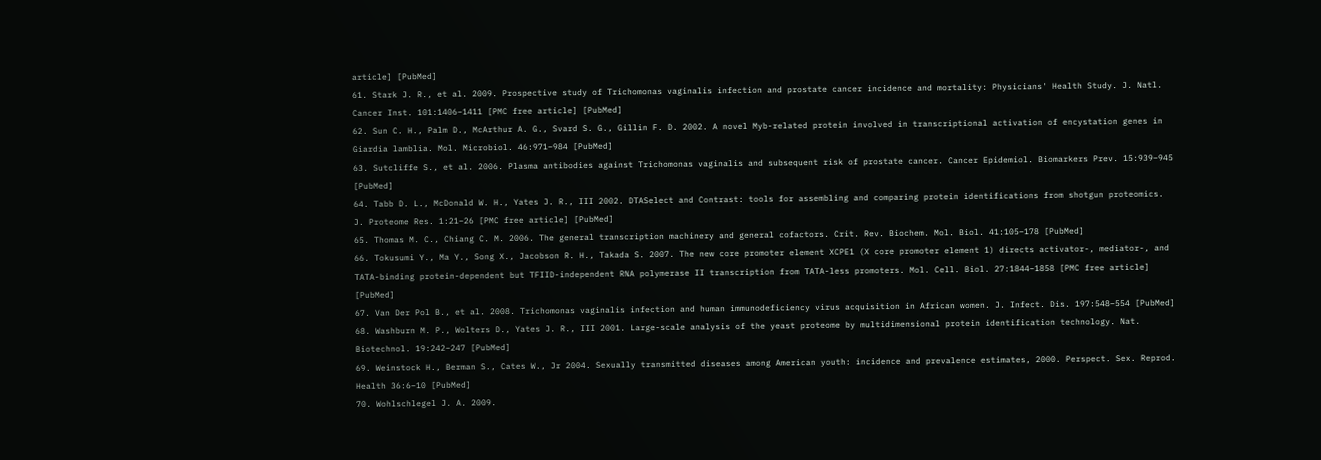article] [PubMed]
61. Stark J. R., et al. 2009. Prospective study of Trichomonas vaginalis infection and prostate cancer incidence and mortality: Physicians' Health Study. J. Natl. Cancer Inst. 101:1406–1411 [PMC free article] [PubMed]
62. Sun C. H., Palm D., McArthur A. G., Svard S. G., Gillin F. D. 2002. A novel Myb-related protein involved in transcriptional activation of encystation genes in Giardia lamblia. Mol. Microbiol. 46:971–984 [PubMed]
63. Sutcliffe S., et al. 2006. Plasma antibodies against Trichomonas vaginalis and subsequent risk of prostate cancer. Cancer Epidemiol. Biomarkers Prev. 15:939–945 [PubMed]
64. Tabb D. L., McDonald W. H., Yates J. R., III 2002. DTASelect and Contrast: tools for assembling and comparing protein identifications from shotgun proteomics. J. Proteome Res. 1:21–26 [PMC free article] [PubMed]
65. Thomas M. C., Chiang C. M. 2006. The general transcription machinery and general cofactors. Crit. Rev. Biochem. Mol. Biol. 41:105–178 [PubMed]
66. Tokusumi Y., Ma Y., Song X., Jacobson R. H., Takada S. 2007. The new core promoter element XCPE1 (X core promoter element 1) directs activator-, mediator-, and TATA-binding protein-dependent but TFIID-independent RNA polymerase II transcription from TATA-less promoters. Mol. Cell. Biol. 27:1844–1858 [PMC free article] [PubMed]
67. Van Der Pol B., et al. 2008. Trichomonas vaginalis infection and human immunodeficiency virus acquisition in African women. J. Infect. Dis. 197:548–554 [PubMed]
68. Washburn M. P., Wolters D., Yates J. R., III 2001. Large-scale analysis of the yeast proteome by multidimensional protein identification technology. Nat. Biotechnol. 19:242–247 [PubMed]
69. Weinstock H., Berman S., Cates W., Jr 2004. Sexually transmitted diseases among American youth: incidence and prevalence estimates, 2000. Perspect. Sex. Reprod. Health 36:6–10 [PubMed]
70. Wohlschlegel J. A. 2009.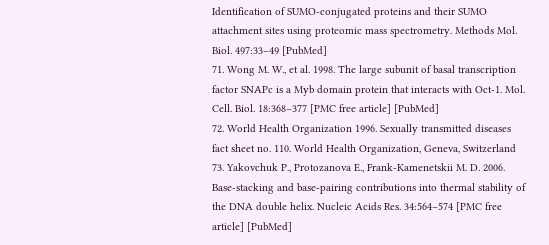Identification of SUMO-conjugated proteins and their SUMO attachment sites using proteomic mass spectrometry. Methods Mol. Biol. 497:33–49 [PubMed]
71. Wong M. W., et al. 1998. The large subunit of basal transcription factor SNAPc is a Myb domain protein that interacts with Oct-1. Mol. Cell. Biol. 18:368–377 [PMC free article] [PubMed]
72. World Health Organization 1996. Sexually transmitted diseases fact sheet no. 110. World Health Organization, Geneva, Switzerland
73. Yakovchuk P., Protozanova E., Frank-Kamenetskii M. D. 2006. Base-stacking and base-pairing contributions into thermal stability of the DNA double helix. Nucleic Acids Res. 34:564–574 [PMC free article] [PubMed]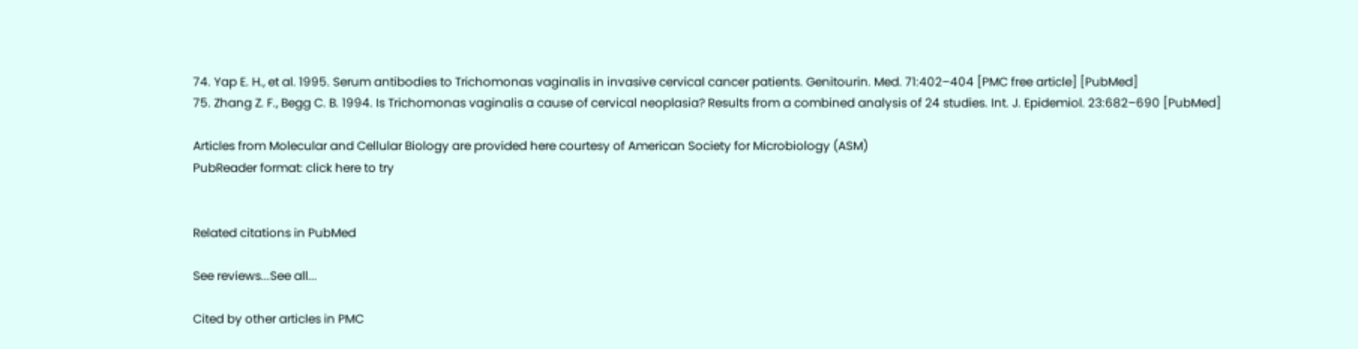74. Yap E. H., et al. 1995. Serum antibodies to Trichomonas vaginalis in invasive cervical cancer patients. Genitourin. Med. 71:402–404 [PMC free article] [PubMed]
75. Zhang Z. F., Begg C. B. 1994. Is Trichomonas vaginalis a cause of cervical neoplasia? Results from a combined analysis of 24 studies. Int. J. Epidemiol. 23:682–690 [PubMed]

Articles from Molecular and Cellular Biology are provided here courtesy of American Society for Microbiology (ASM)
PubReader format: click here to try


Related citations in PubMed

See reviews...See all...

Cited by other articles in PMC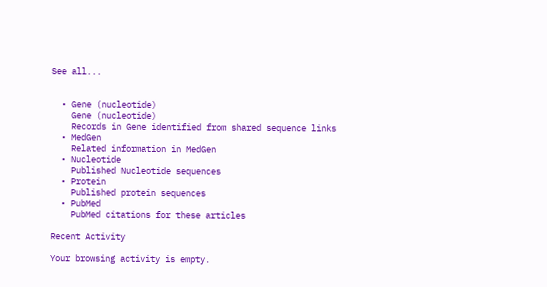See all...


  • Gene (nucleotide)
    Gene (nucleotide)
    Records in Gene identified from shared sequence links
  • MedGen
    Related information in MedGen
  • Nucleotide
    Published Nucleotide sequences
  • Protein
    Published protein sequences
  • PubMed
    PubMed citations for these articles

Recent Activity

Your browsing activity is empty.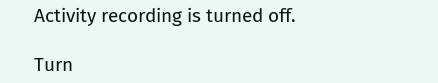Activity recording is turned off.

Turn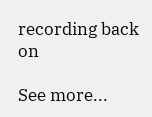recording back on

See more...